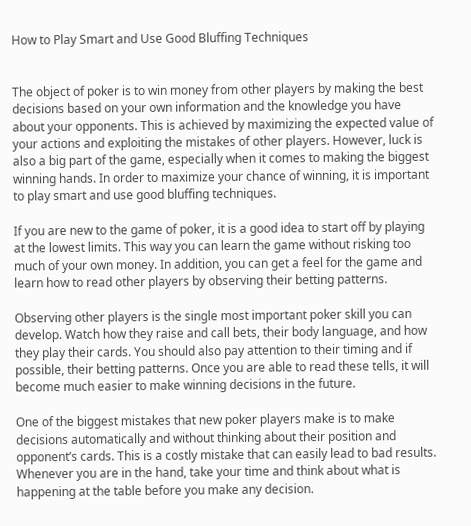How to Play Smart and Use Good Bluffing Techniques


The object of poker is to win money from other players by making the best decisions based on your own information and the knowledge you have about your opponents. This is achieved by maximizing the expected value of your actions and exploiting the mistakes of other players. However, luck is also a big part of the game, especially when it comes to making the biggest winning hands. In order to maximize your chance of winning, it is important to play smart and use good bluffing techniques.

If you are new to the game of poker, it is a good idea to start off by playing at the lowest limits. This way you can learn the game without risking too much of your own money. In addition, you can get a feel for the game and learn how to read other players by observing their betting patterns.

Observing other players is the single most important poker skill you can develop. Watch how they raise and call bets, their body language, and how they play their cards. You should also pay attention to their timing and if possible, their betting patterns. Once you are able to read these tells, it will become much easier to make winning decisions in the future.

One of the biggest mistakes that new poker players make is to make decisions automatically and without thinking about their position and opponent’s cards. This is a costly mistake that can easily lead to bad results. Whenever you are in the hand, take your time and think about what is happening at the table before you make any decision.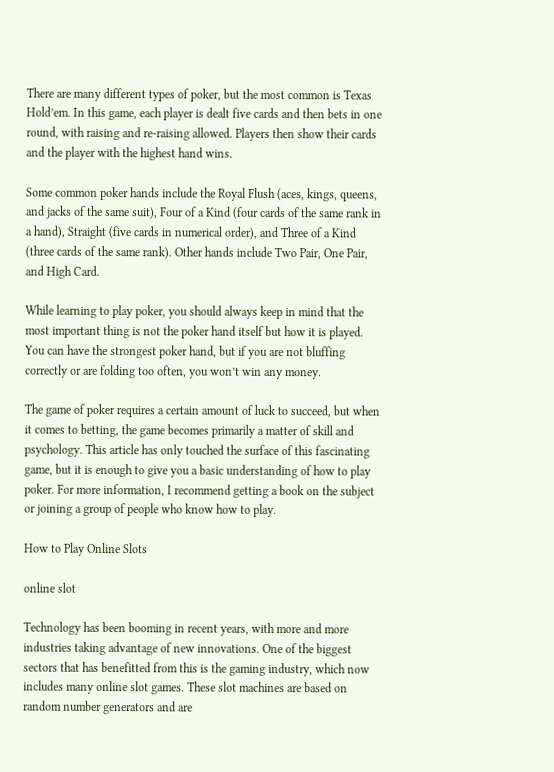There are many different types of poker, but the most common is Texas Hold’em. In this game, each player is dealt five cards and then bets in one round, with raising and re-raising allowed. Players then show their cards and the player with the highest hand wins.

Some common poker hands include the Royal Flush (aces, kings, queens, and jacks of the same suit), Four of a Kind (four cards of the same rank in a hand), Straight (five cards in numerical order), and Three of a Kind (three cards of the same rank). Other hands include Two Pair, One Pair, and High Card.

While learning to play poker, you should always keep in mind that the most important thing is not the poker hand itself but how it is played. You can have the strongest poker hand, but if you are not bluffing correctly or are folding too often, you won’t win any money.

The game of poker requires a certain amount of luck to succeed, but when it comes to betting, the game becomes primarily a matter of skill and psychology. This article has only touched the surface of this fascinating game, but it is enough to give you a basic understanding of how to play poker. For more information, I recommend getting a book on the subject or joining a group of people who know how to play.

How to Play Online Slots

online slot

Technology has been booming in recent years, with more and more industries taking advantage of new innovations. One of the biggest sectors that has benefitted from this is the gaming industry, which now includes many online slot games. These slot machines are based on random number generators and are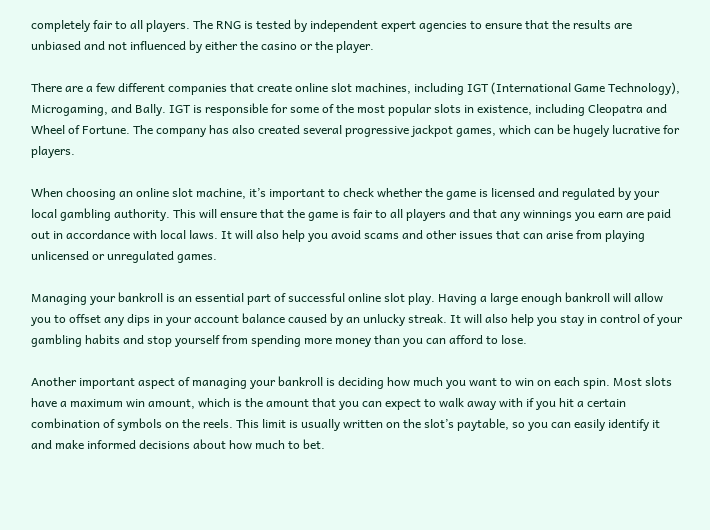completely fair to all players. The RNG is tested by independent expert agencies to ensure that the results are unbiased and not influenced by either the casino or the player.

There are a few different companies that create online slot machines, including IGT (International Game Technology), Microgaming, and Bally. IGT is responsible for some of the most popular slots in existence, including Cleopatra and Wheel of Fortune. The company has also created several progressive jackpot games, which can be hugely lucrative for players.

When choosing an online slot machine, it’s important to check whether the game is licensed and regulated by your local gambling authority. This will ensure that the game is fair to all players and that any winnings you earn are paid out in accordance with local laws. It will also help you avoid scams and other issues that can arise from playing unlicensed or unregulated games.

Managing your bankroll is an essential part of successful online slot play. Having a large enough bankroll will allow you to offset any dips in your account balance caused by an unlucky streak. It will also help you stay in control of your gambling habits and stop yourself from spending more money than you can afford to lose.

Another important aspect of managing your bankroll is deciding how much you want to win on each spin. Most slots have a maximum win amount, which is the amount that you can expect to walk away with if you hit a certain combination of symbols on the reels. This limit is usually written on the slot’s paytable, so you can easily identify it and make informed decisions about how much to bet.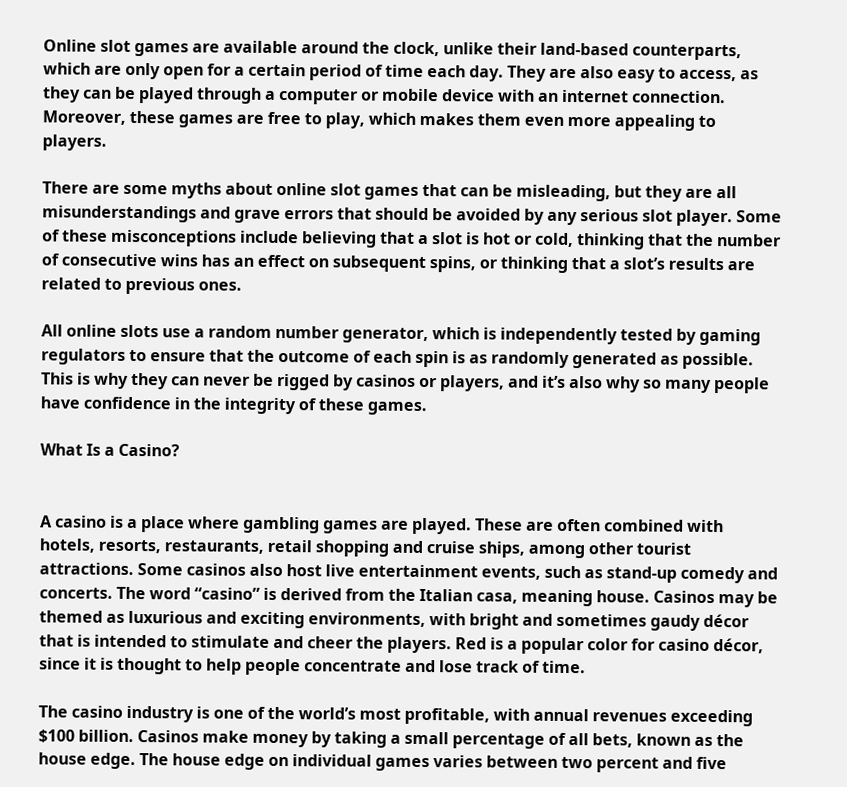Online slot games are available around the clock, unlike their land-based counterparts, which are only open for a certain period of time each day. They are also easy to access, as they can be played through a computer or mobile device with an internet connection. Moreover, these games are free to play, which makes them even more appealing to players.

There are some myths about online slot games that can be misleading, but they are all misunderstandings and grave errors that should be avoided by any serious slot player. Some of these misconceptions include believing that a slot is hot or cold, thinking that the number of consecutive wins has an effect on subsequent spins, or thinking that a slot’s results are related to previous ones.

All online slots use a random number generator, which is independently tested by gaming regulators to ensure that the outcome of each spin is as randomly generated as possible. This is why they can never be rigged by casinos or players, and it’s also why so many people have confidence in the integrity of these games.

What Is a Casino?


A casino is a place where gambling games are played. These are often combined with hotels, resorts, restaurants, retail shopping and cruise ships, among other tourist attractions. Some casinos also host live entertainment events, such as stand-up comedy and concerts. The word “casino” is derived from the Italian casa, meaning house. Casinos may be themed as luxurious and exciting environments, with bright and sometimes gaudy décor that is intended to stimulate and cheer the players. Red is a popular color for casino décor, since it is thought to help people concentrate and lose track of time.

The casino industry is one of the world’s most profitable, with annual revenues exceeding $100 billion. Casinos make money by taking a small percentage of all bets, known as the house edge. The house edge on individual games varies between two percent and five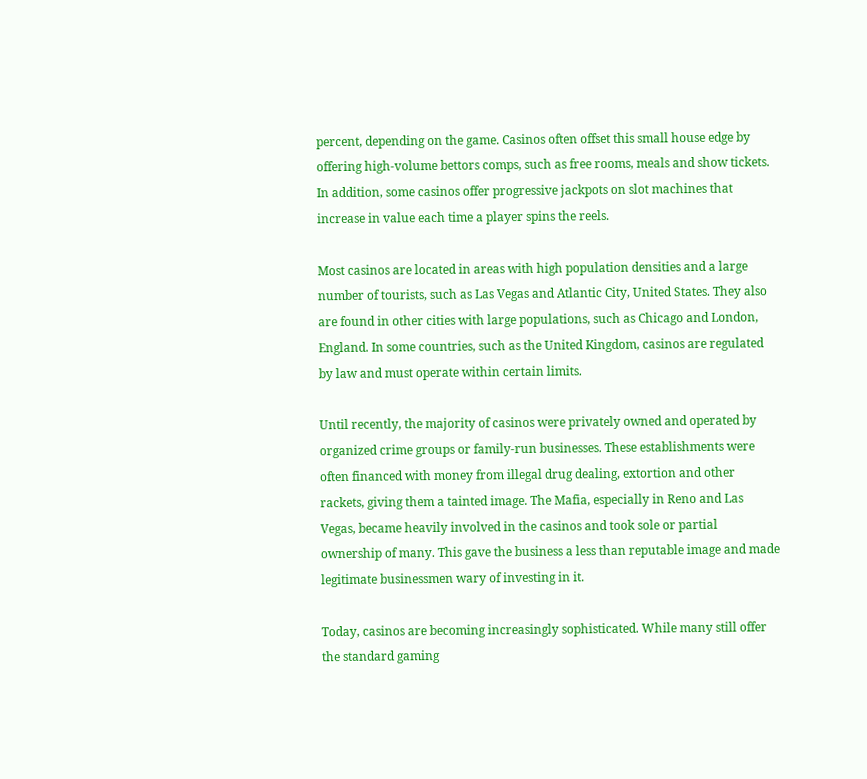percent, depending on the game. Casinos often offset this small house edge by offering high-volume bettors comps, such as free rooms, meals and show tickets. In addition, some casinos offer progressive jackpots on slot machines that increase in value each time a player spins the reels.

Most casinos are located in areas with high population densities and a large number of tourists, such as Las Vegas and Atlantic City, United States. They also are found in other cities with large populations, such as Chicago and London, England. In some countries, such as the United Kingdom, casinos are regulated by law and must operate within certain limits.

Until recently, the majority of casinos were privately owned and operated by organized crime groups or family-run businesses. These establishments were often financed with money from illegal drug dealing, extortion and other rackets, giving them a tainted image. The Mafia, especially in Reno and Las Vegas, became heavily involved in the casinos and took sole or partial ownership of many. This gave the business a less than reputable image and made legitimate businessmen wary of investing in it.

Today, casinos are becoming increasingly sophisticated. While many still offer the standard gaming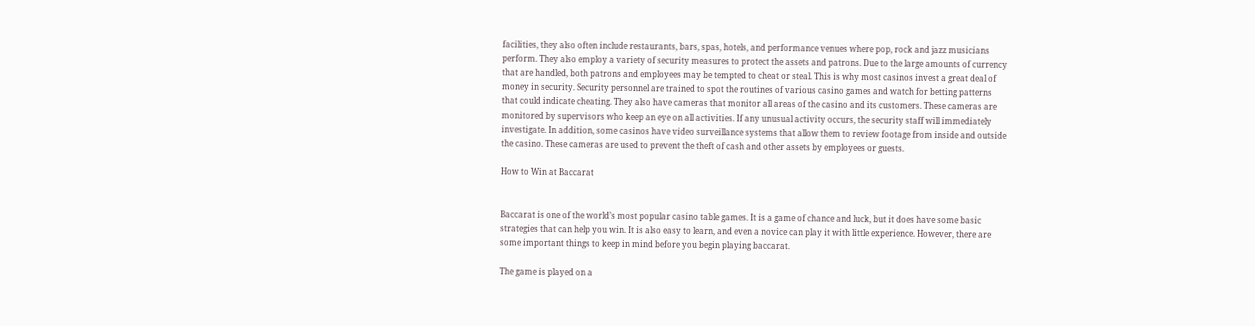facilities, they also often include restaurants, bars, spas, hotels, and performance venues where pop, rock and jazz musicians perform. They also employ a variety of security measures to protect the assets and patrons. Due to the large amounts of currency that are handled, both patrons and employees may be tempted to cheat or steal. This is why most casinos invest a great deal of money in security. Security personnel are trained to spot the routines of various casino games and watch for betting patterns that could indicate cheating. They also have cameras that monitor all areas of the casino and its customers. These cameras are monitored by supervisors who keep an eye on all activities. If any unusual activity occurs, the security staff will immediately investigate. In addition, some casinos have video surveillance systems that allow them to review footage from inside and outside the casino. These cameras are used to prevent the theft of cash and other assets by employees or guests.

How to Win at Baccarat


Baccarat is one of the world’s most popular casino table games. It is a game of chance and luck, but it does have some basic strategies that can help you win. It is also easy to learn, and even a novice can play it with little experience. However, there are some important things to keep in mind before you begin playing baccarat.

The game is played on a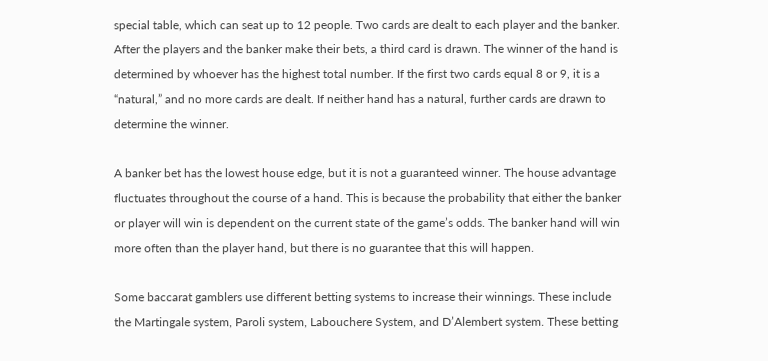special table, which can seat up to 12 people. Two cards are dealt to each player and the banker. After the players and the banker make their bets, a third card is drawn. The winner of the hand is determined by whoever has the highest total number. If the first two cards equal 8 or 9, it is a “natural,” and no more cards are dealt. If neither hand has a natural, further cards are drawn to determine the winner.

A banker bet has the lowest house edge, but it is not a guaranteed winner. The house advantage fluctuates throughout the course of a hand. This is because the probability that either the banker or player will win is dependent on the current state of the game’s odds. The banker hand will win more often than the player hand, but there is no guarantee that this will happen.

Some baccarat gamblers use different betting systems to increase their winnings. These include the Martingale system, Paroli system, Labouchere System, and D’Alembert system. These betting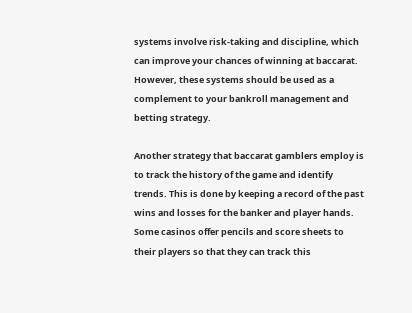systems involve risk-taking and discipline, which can improve your chances of winning at baccarat. However, these systems should be used as a complement to your bankroll management and betting strategy.

Another strategy that baccarat gamblers employ is to track the history of the game and identify trends. This is done by keeping a record of the past wins and losses for the banker and player hands. Some casinos offer pencils and score sheets to their players so that they can track this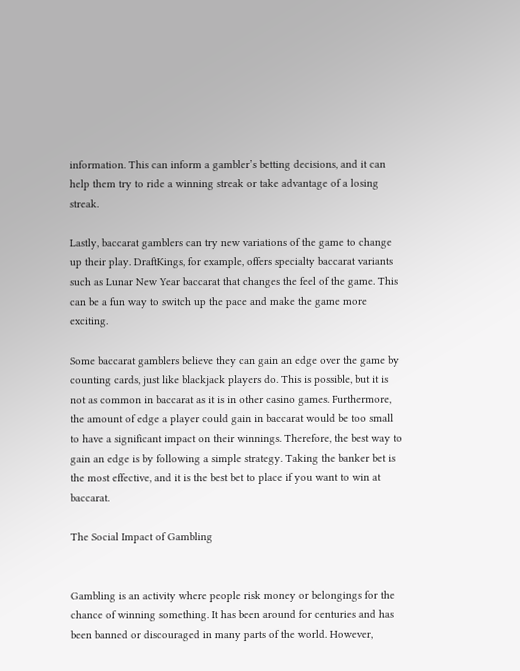information. This can inform a gambler’s betting decisions, and it can help them try to ride a winning streak or take advantage of a losing streak.

Lastly, baccarat gamblers can try new variations of the game to change up their play. DraftKings, for example, offers specialty baccarat variants such as Lunar New Year baccarat that changes the feel of the game. This can be a fun way to switch up the pace and make the game more exciting.

Some baccarat gamblers believe they can gain an edge over the game by counting cards, just like blackjack players do. This is possible, but it is not as common in baccarat as it is in other casino games. Furthermore, the amount of edge a player could gain in baccarat would be too small to have a significant impact on their winnings. Therefore, the best way to gain an edge is by following a simple strategy. Taking the banker bet is the most effective, and it is the best bet to place if you want to win at baccarat.

The Social Impact of Gambling


Gambling is an activity where people risk money or belongings for the chance of winning something. It has been around for centuries and has been banned or discouraged in many parts of the world. However,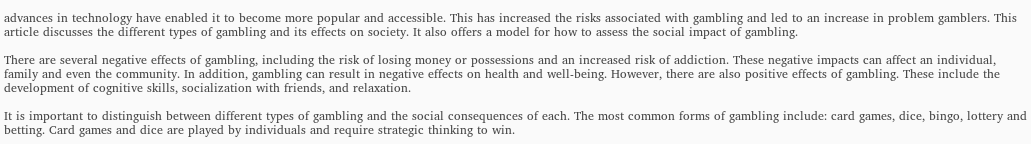advances in technology have enabled it to become more popular and accessible. This has increased the risks associated with gambling and led to an increase in problem gamblers. This article discusses the different types of gambling and its effects on society. It also offers a model for how to assess the social impact of gambling.

There are several negative effects of gambling, including the risk of losing money or possessions and an increased risk of addiction. These negative impacts can affect an individual, family and even the community. In addition, gambling can result in negative effects on health and well-being. However, there are also positive effects of gambling. These include the development of cognitive skills, socialization with friends, and relaxation.

It is important to distinguish between different types of gambling and the social consequences of each. The most common forms of gambling include: card games, dice, bingo, lottery and betting. Card games and dice are played by individuals and require strategic thinking to win.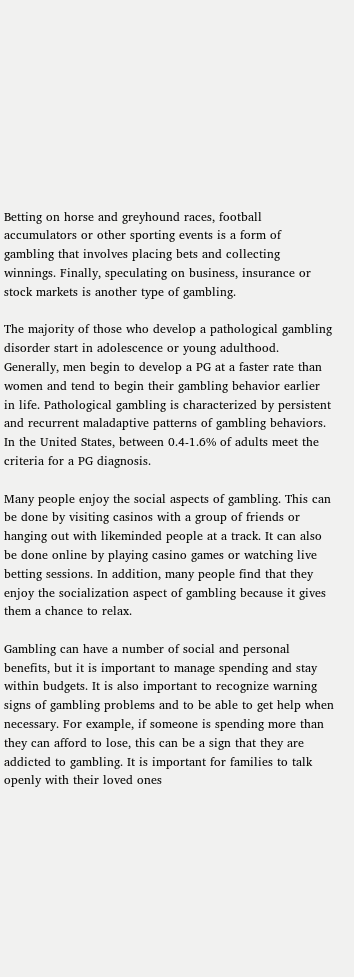Betting on horse and greyhound races, football accumulators or other sporting events is a form of gambling that involves placing bets and collecting winnings. Finally, speculating on business, insurance or stock markets is another type of gambling.

The majority of those who develop a pathological gambling disorder start in adolescence or young adulthood. Generally, men begin to develop a PG at a faster rate than women and tend to begin their gambling behavior earlier in life. Pathological gambling is characterized by persistent and recurrent maladaptive patterns of gambling behaviors. In the United States, between 0.4-1.6% of adults meet the criteria for a PG diagnosis.

Many people enjoy the social aspects of gambling. This can be done by visiting casinos with a group of friends or hanging out with likeminded people at a track. It can also be done online by playing casino games or watching live betting sessions. In addition, many people find that they enjoy the socialization aspect of gambling because it gives them a chance to relax.

Gambling can have a number of social and personal benefits, but it is important to manage spending and stay within budgets. It is also important to recognize warning signs of gambling problems and to be able to get help when necessary. For example, if someone is spending more than they can afford to lose, this can be a sign that they are addicted to gambling. It is important for families to talk openly with their loved ones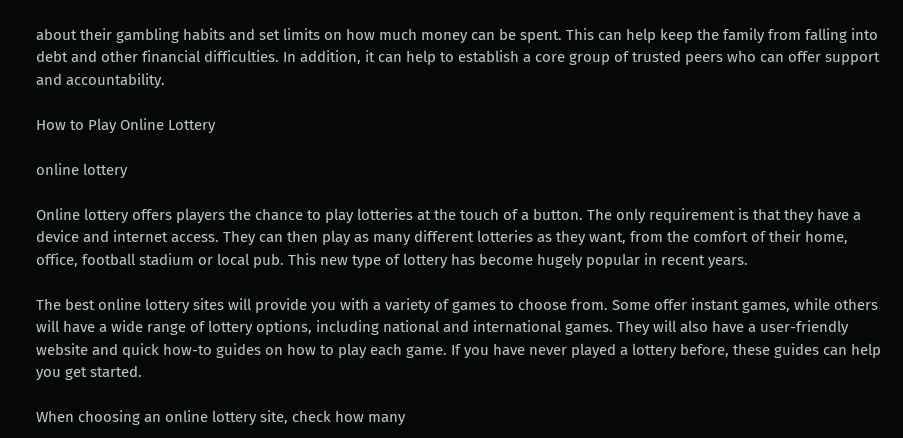about their gambling habits and set limits on how much money can be spent. This can help keep the family from falling into debt and other financial difficulties. In addition, it can help to establish a core group of trusted peers who can offer support and accountability.

How to Play Online Lottery

online lottery

Online lottery offers players the chance to play lotteries at the touch of a button. The only requirement is that they have a device and internet access. They can then play as many different lotteries as they want, from the comfort of their home, office, football stadium or local pub. This new type of lottery has become hugely popular in recent years.

The best online lottery sites will provide you with a variety of games to choose from. Some offer instant games, while others will have a wide range of lottery options, including national and international games. They will also have a user-friendly website and quick how-to guides on how to play each game. If you have never played a lottery before, these guides can help you get started.

When choosing an online lottery site, check how many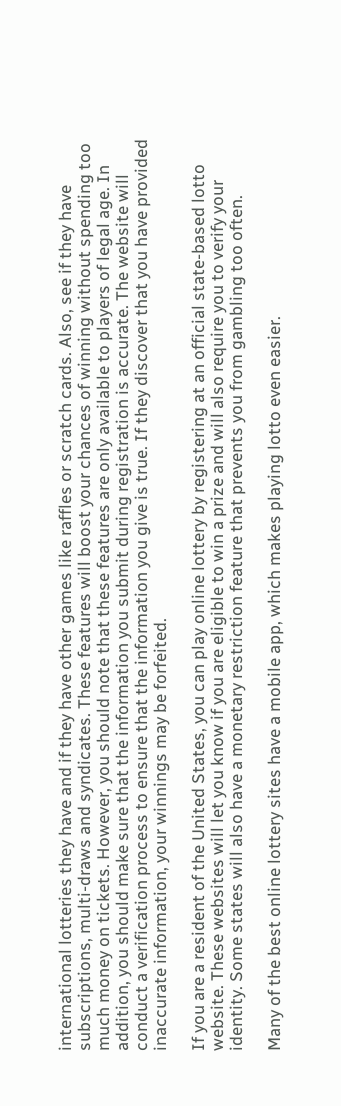international lotteries they have and if they have other games like raffles or scratch cards. Also, see if they have subscriptions, multi-draws and syndicates. These features will boost your chances of winning without spending too much money on tickets. However, you should note that these features are only available to players of legal age. In addition, you should make sure that the information you submit during registration is accurate. The website will conduct a verification process to ensure that the information you give is true. If they discover that you have provided inaccurate information, your winnings may be forfeited.

If you are a resident of the United States, you can play online lottery by registering at an official state-based lotto website. These websites will let you know if you are eligible to win a prize and will also require you to verify your identity. Some states will also have a monetary restriction feature that prevents you from gambling too often.

Many of the best online lottery sites have a mobile app, which makes playing lotto even easier.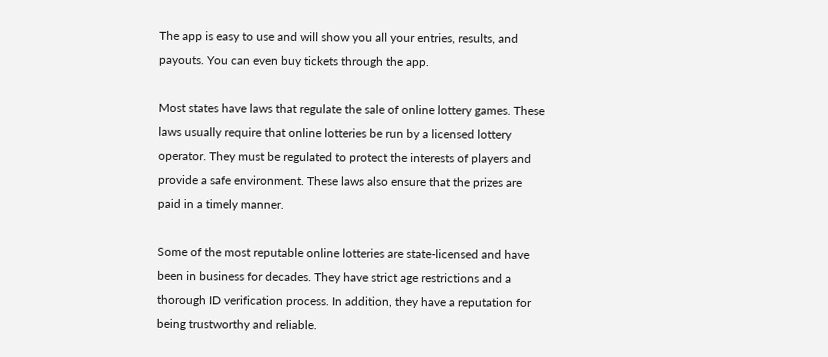The app is easy to use and will show you all your entries, results, and payouts. You can even buy tickets through the app.

Most states have laws that regulate the sale of online lottery games. These laws usually require that online lotteries be run by a licensed lottery operator. They must be regulated to protect the interests of players and provide a safe environment. These laws also ensure that the prizes are paid in a timely manner.

Some of the most reputable online lotteries are state-licensed and have been in business for decades. They have strict age restrictions and a thorough ID verification process. In addition, they have a reputation for being trustworthy and reliable.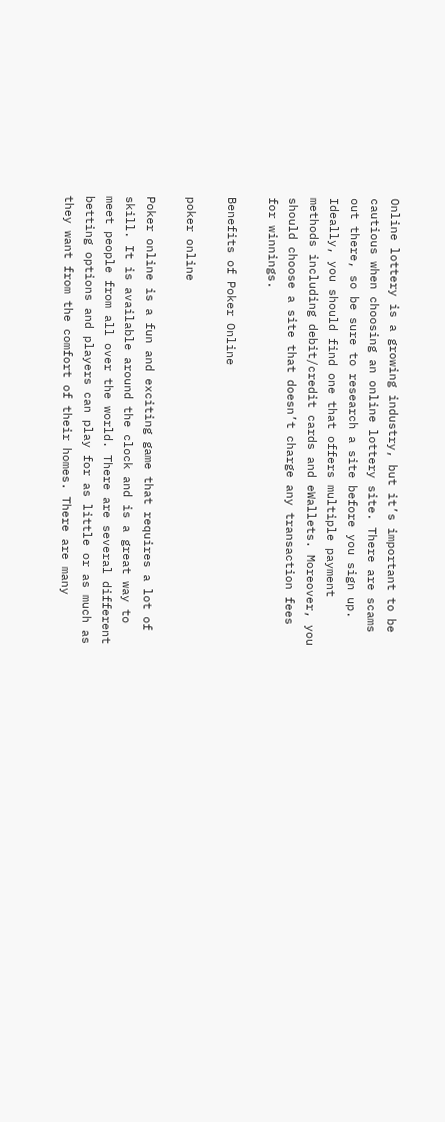Online lottery is a growing industry, but it’s important to be cautious when choosing an online lottery site. There are scams out there, so be sure to research a site before you sign up. Ideally, you should find one that offers multiple payment methods including debit/credit cards and eWallets. Moreover, you should choose a site that doesn’t charge any transaction fees for winnings.

Benefits of Poker Online

poker online

Poker online is a fun and exciting game that requires a lot of skill. It is available around the clock and is a great way to meet people from all over the world. There are several different betting options and players can play for as little or as much as they want from the comfort of their homes. There are many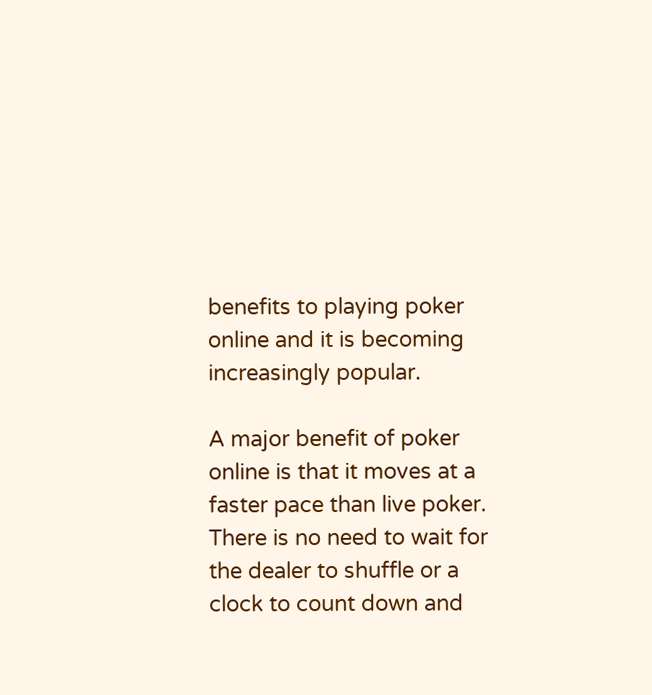benefits to playing poker online and it is becoming increasingly popular.

A major benefit of poker online is that it moves at a faster pace than live poker. There is no need to wait for the dealer to shuffle or a clock to count down and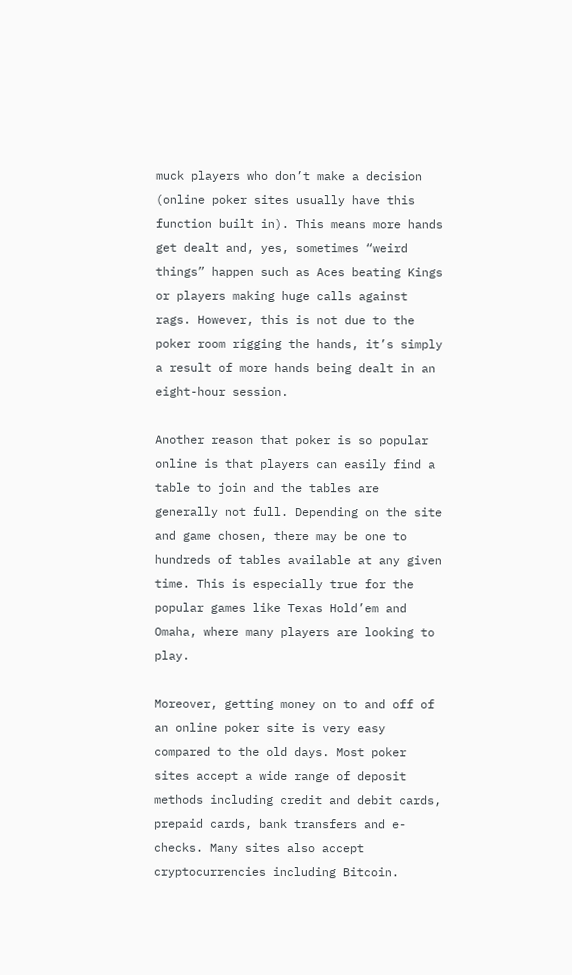muck players who don’t make a decision (online poker sites usually have this function built in). This means more hands get dealt and, yes, sometimes “weird things” happen such as Aces beating Kings or players making huge calls against rags. However, this is not due to the poker room rigging the hands, it’s simply a result of more hands being dealt in an eight-hour session.

Another reason that poker is so popular online is that players can easily find a table to join and the tables are generally not full. Depending on the site and game chosen, there may be one to hundreds of tables available at any given time. This is especially true for the popular games like Texas Hold’em and Omaha, where many players are looking to play.

Moreover, getting money on to and off of an online poker site is very easy compared to the old days. Most poker sites accept a wide range of deposit methods including credit and debit cards, prepaid cards, bank transfers and e-checks. Many sites also accept cryptocurrencies including Bitcoin.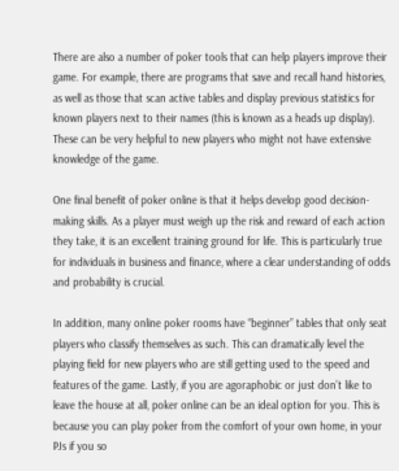There are also a number of poker tools that can help players improve their game. For example, there are programs that save and recall hand histories, as well as those that scan active tables and display previous statistics for known players next to their names (this is known as a heads up display). These can be very helpful to new players who might not have extensive knowledge of the game.

One final benefit of poker online is that it helps develop good decision-making skills. As a player must weigh up the risk and reward of each action they take, it is an excellent training ground for life. This is particularly true for individuals in business and finance, where a clear understanding of odds and probability is crucial.

In addition, many online poker rooms have “beginner” tables that only seat players who classify themselves as such. This can dramatically level the playing field for new players who are still getting used to the speed and features of the game. Lastly, if you are agoraphobic or just don’t like to leave the house at all, poker online can be an ideal option for you. This is because you can play poker from the comfort of your own home, in your PJs if you so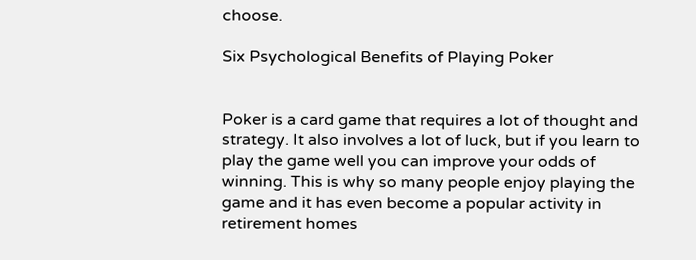choose.

Six Psychological Benefits of Playing Poker


Poker is a card game that requires a lot of thought and strategy. It also involves a lot of luck, but if you learn to play the game well you can improve your odds of winning. This is why so many people enjoy playing the game and it has even become a popular activity in retirement homes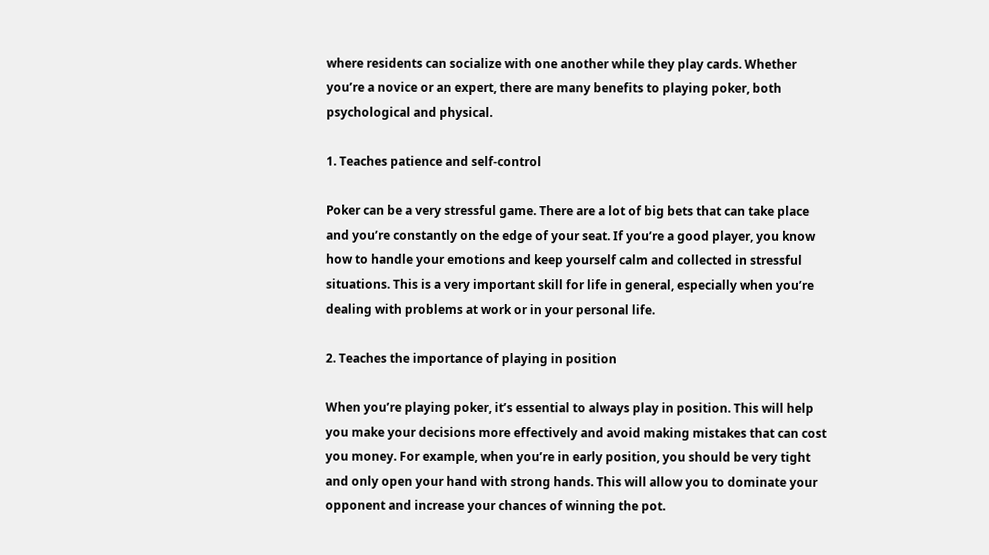where residents can socialize with one another while they play cards. Whether you’re a novice or an expert, there are many benefits to playing poker, both psychological and physical.

1. Teaches patience and self-control

Poker can be a very stressful game. There are a lot of big bets that can take place and you’re constantly on the edge of your seat. If you’re a good player, you know how to handle your emotions and keep yourself calm and collected in stressful situations. This is a very important skill for life in general, especially when you’re dealing with problems at work or in your personal life.

2. Teaches the importance of playing in position

When you’re playing poker, it’s essential to always play in position. This will help you make your decisions more effectively and avoid making mistakes that can cost you money. For example, when you’re in early position, you should be very tight and only open your hand with strong hands. This will allow you to dominate your opponent and increase your chances of winning the pot.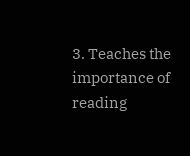3. Teaches the importance of reading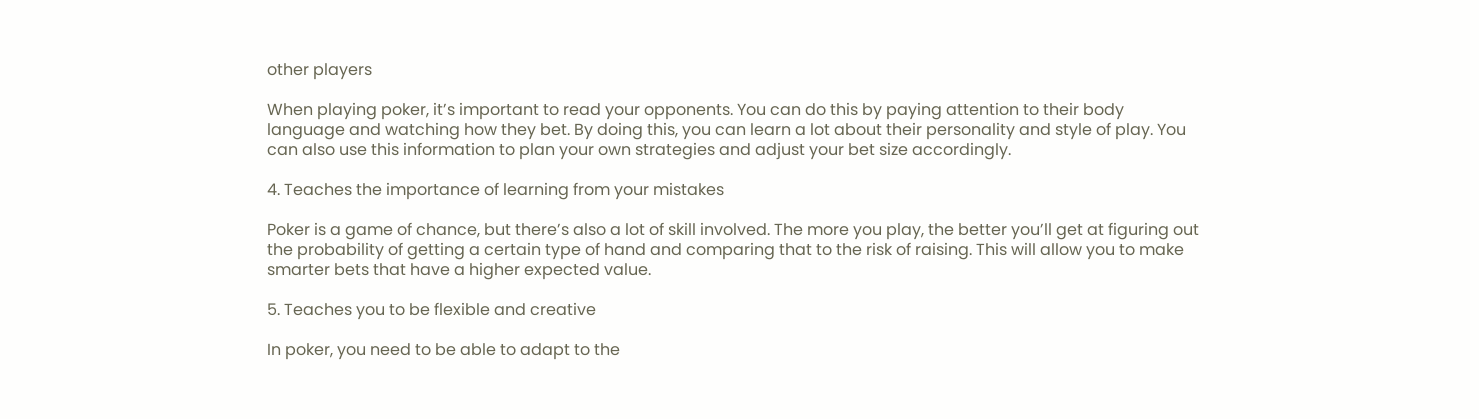other players

When playing poker, it’s important to read your opponents. You can do this by paying attention to their body language and watching how they bet. By doing this, you can learn a lot about their personality and style of play. You can also use this information to plan your own strategies and adjust your bet size accordingly.

4. Teaches the importance of learning from your mistakes

Poker is a game of chance, but there’s also a lot of skill involved. The more you play, the better you’ll get at figuring out the probability of getting a certain type of hand and comparing that to the risk of raising. This will allow you to make smarter bets that have a higher expected value.

5. Teaches you to be flexible and creative

In poker, you need to be able to adapt to the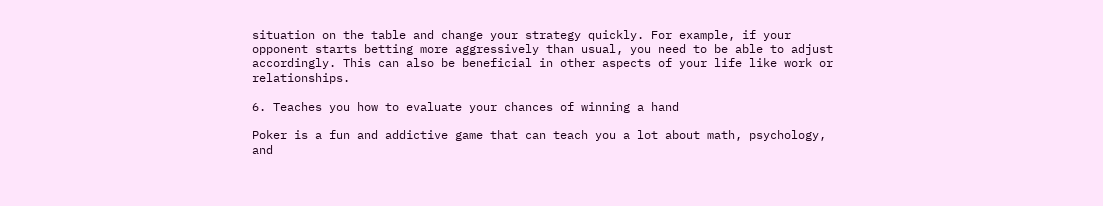situation on the table and change your strategy quickly. For example, if your opponent starts betting more aggressively than usual, you need to be able to adjust accordingly. This can also be beneficial in other aspects of your life like work or relationships.

6. Teaches you how to evaluate your chances of winning a hand

Poker is a fun and addictive game that can teach you a lot about math, psychology, and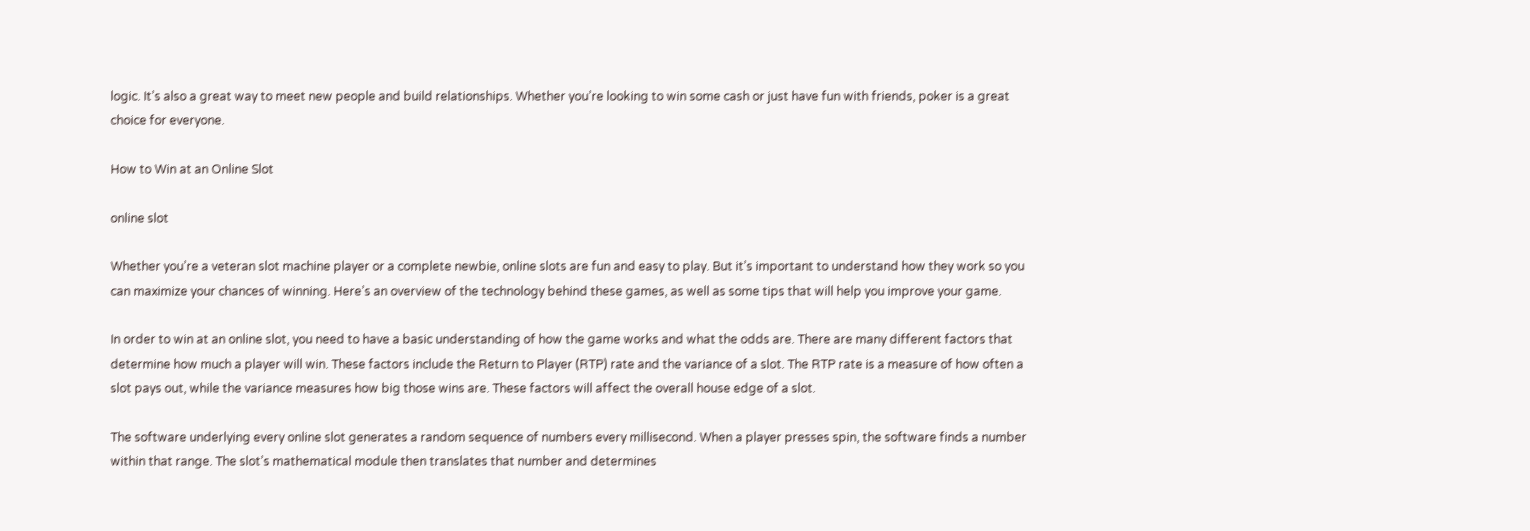logic. It’s also a great way to meet new people and build relationships. Whether you’re looking to win some cash or just have fun with friends, poker is a great choice for everyone.

How to Win at an Online Slot

online slot

Whether you’re a veteran slot machine player or a complete newbie, online slots are fun and easy to play. But it’s important to understand how they work so you can maximize your chances of winning. Here’s an overview of the technology behind these games, as well as some tips that will help you improve your game.

In order to win at an online slot, you need to have a basic understanding of how the game works and what the odds are. There are many different factors that determine how much a player will win. These factors include the Return to Player (RTP) rate and the variance of a slot. The RTP rate is a measure of how often a slot pays out, while the variance measures how big those wins are. These factors will affect the overall house edge of a slot.

The software underlying every online slot generates a random sequence of numbers every millisecond. When a player presses spin, the software finds a number within that range. The slot’s mathematical module then translates that number and determines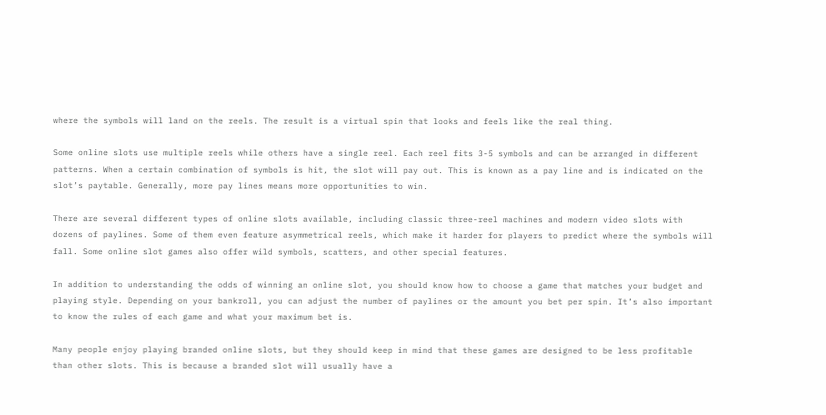where the symbols will land on the reels. The result is a virtual spin that looks and feels like the real thing.

Some online slots use multiple reels while others have a single reel. Each reel fits 3-5 symbols and can be arranged in different patterns. When a certain combination of symbols is hit, the slot will pay out. This is known as a pay line and is indicated on the slot’s paytable. Generally, more pay lines means more opportunities to win.

There are several different types of online slots available, including classic three-reel machines and modern video slots with dozens of paylines. Some of them even feature asymmetrical reels, which make it harder for players to predict where the symbols will fall. Some online slot games also offer wild symbols, scatters, and other special features.

In addition to understanding the odds of winning an online slot, you should know how to choose a game that matches your budget and playing style. Depending on your bankroll, you can adjust the number of paylines or the amount you bet per spin. It’s also important to know the rules of each game and what your maximum bet is.

Many people enjoy playing branded online slots, but they should keep in mind that these games are designed to be less profitable than other slots. This is because a branded slot will usually have a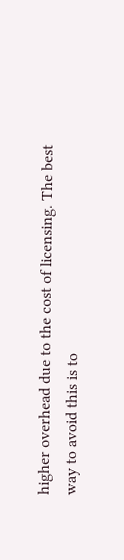higher overhead due to the cost of licensing. The best way to avoid this is to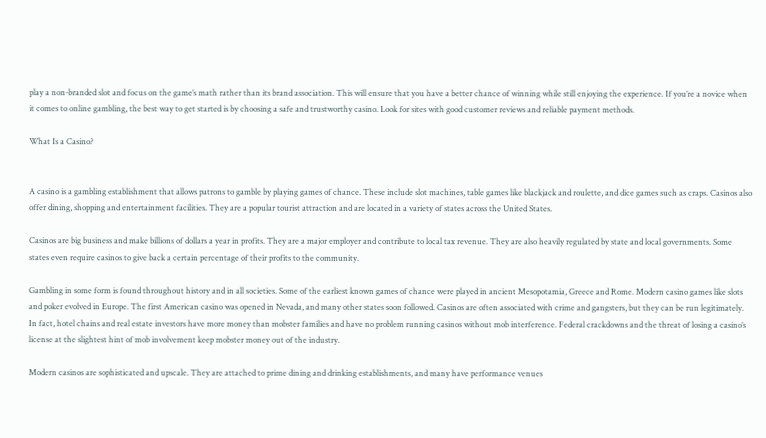play a non-branded slot and focus on the game’s math rather than its brand association. This will ensure that you have a better chance of winning while still enjoying the experience. If you’re a novice when it comes to online gambling, the best way to get started is by choosing a safe and trustworthy casino. Look for sites with good customer reviews and reliable payment methods.

What Is a Casino?


A casino is a gambling establishment that allows patrons to gamble by playing games of chance. These include slot machines, table games like blackjack and roulette, and dice games such as craps. Casinos also offer dining, shopping and entertainment facilities. They are a popular tourist attraction and are located in a variety of states across the United States.

Casinos are big business and make billions of dollars a year in profits. They are a major employer and contribute to local tax revenue. They are also heavily regulated by state and local governments. Some states even require casinos to give back a certain percentage of their profits to the community.

Gambling in some form is found throughout history and in all societies. Some of the earliest known games of chance were played in ancient Mesopotamia, Greece and Rome. Modern casino games like slots and poker evolved in Europe. The first American casino was opened in Nevada, and many other states soon followed. Casinos are often associated with crime and gangsters, but they can be run legitimately. In fact, hotel chains and real estate investors have more money than mobster families and have no problem running casinos without mob interference. Federal crackdowns and the threat of losing a casino’s license at the slightest hint of mob involvement keep mobster money out of the industry.

Modern casinos are sophisticated and upscale. They are attached to prime dining and drinking establishments, and many have performance venues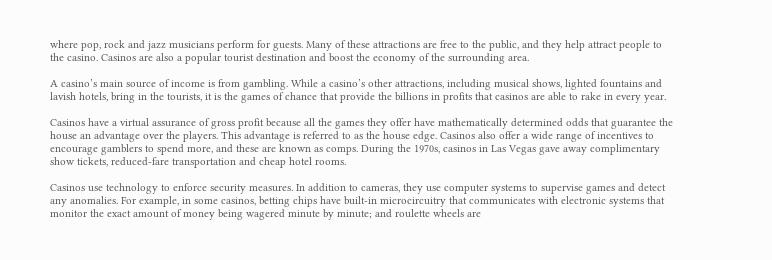where pop, rock and jazz musicians perform for guests. Many of these attractions are free to the public, and they help attract people to the casino. Casinos are also a popular tourist destination and boost the economy of the surrounding area.

A casino’s main source of income is from gambling. While a casino’s other attractions, including musical shows, lighted fountains and lavish hotels, bring in the tourists, it is the games of chance that provide the billions in profits that casinos are able to rake in every year.

Casinos have a virtual assurance of gross profit because all the games they offer have mathematically determined odds that guarantee the house an advantage over the players. This advantage is referred to as the house edge. Casinos also offer a wide range of incentives to encourage gamblers to spend more, and these are known as comps. During the 1970s, casinos in Las Vegas gave away complimentary show tickets, reduced-fare transportation and cheap hotel rooms.

Casinos use technology to enforce security measures. In addition to cameras, they use computer systems to supervise games and detect any anomalies. For example, in some casinos, betting chips have built-in microcircuitry that communicates with electronic systems that monitor the exact amount of money being wagered minute by minute; and roulette wheels are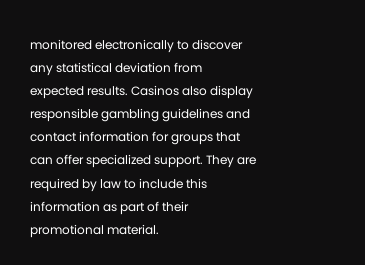monitored electronically to discover any statistical deviation from expected results. Casinos also display responsible gambling guidelines and contact information for groups that can offer specialized support. They are required by law to include this information as part of their promotional material.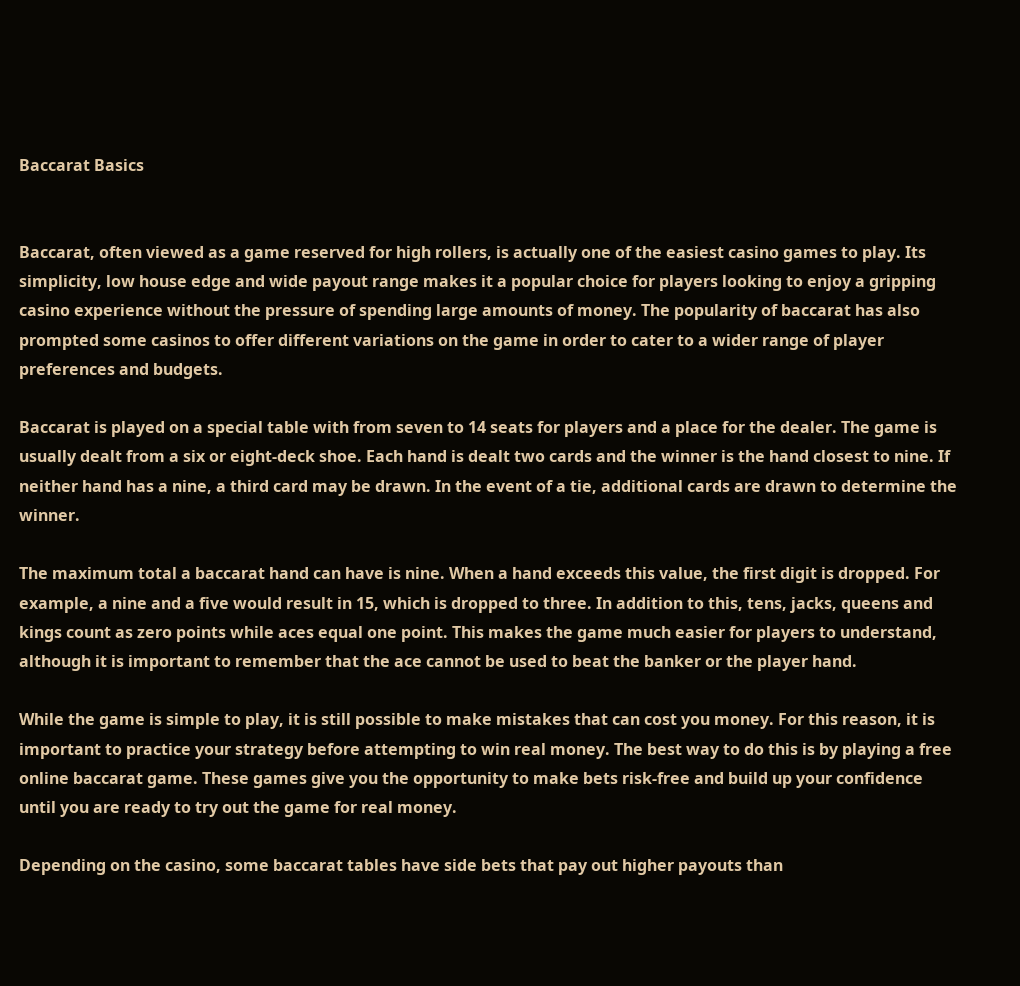Baccarat Basics


Baccarat, often viewed as a game reserved for high rollers, is actually one of the easiest casino games to play. Its simplicity, low house edge and wide payout range makes it a popular choice for players looking to enjoy a gripping casino experience without the pressure of spending large amounts of money. The popularity of baccarat has also prompted some casinos to offer different variations on the game in order to cater to a wider range of player preferences and budgets.

Baccarat is played on a special table with from seven to 14 seats for players and a place for the dealer. The game is usually dealt from a six or eight-deck shoe. Each hand is dealt two cards and the winner is the hand closest to nine. If neither hand has a nine, a third card may be drawn. In the event of a tie, additional cards are drawn to determine the winner.

The maximum total a baccarat hand can have is nine. When a hand exceeds this value, the first digit is dropped. For example, a nine and a five would result in 15, which is dropped to three. In addition to this, tens, jacks, queens and kings count as zero points while aces equal one point. This makes the game much easier for players to understand, although it is important to remember that the ace cannot be used to beat the banker or the player hand.

While the game is simple to play, it is still possible to make mistakes that can cost you money. For this reason, it is important to practice your strategy before attempting to win real money. The best way to do this is by playing a free online baccarat game. These games give you the opportunity to make bets risk-free and build up your confidence until you are ready to try out the game for real money.

Depending on the casino, some baccarat tables have side bets that pay out higher payouts than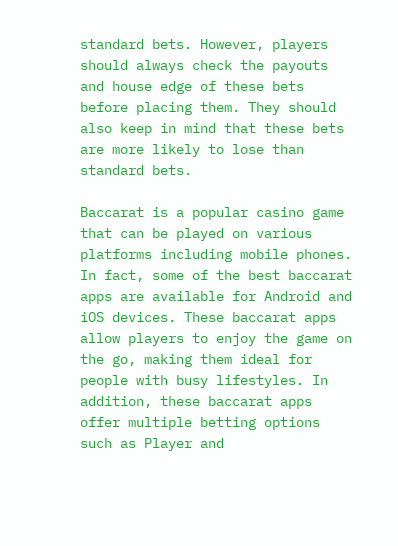standard bets. However, players should always check the payouts and house edge of these bets before placing them. They should also keep in mind that these bets are more likely to lose than standard bets.

Baccarat is a popular casino game that can be played on various platforms including mobile phones. In fact, some of the best baccarat apps are available for Android and iOS devices. These baccarat apps allow players to enjoy the game on the go, making them ideal for people with busy lifestyles. In addition, these baccarat apps offer multiple betting options such as Player and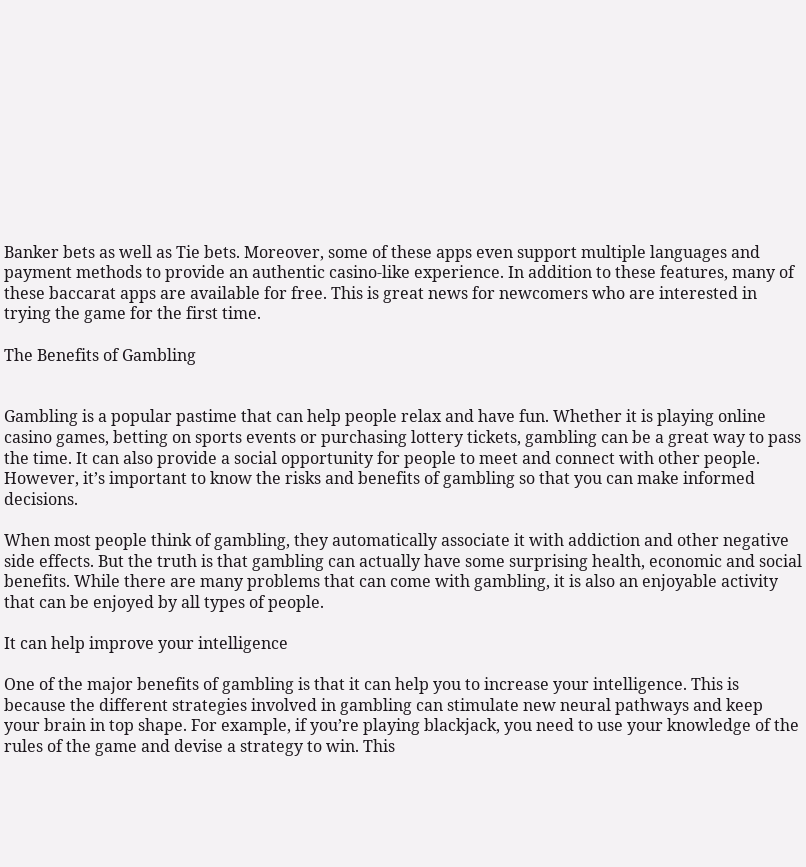Banker bets as well as Tie bets. Moreover, some of these apps even support multiple languages and payment methods to provide an authentic casino-like experience. In addition to these features, many of these baccarat apps are available for free. This is great news for newcomers who are interested in trying the game for the first time.

The Benefits of Gambling


Gambling is a popular pastime that can help people relax and have fun. Whether it is playing online casino games, betting on sports events or purchasing lottery tickets, gambling can be a great way to pass the time. It can also provide a social opportunity for people to meet and connect with other people. However, it’s important to know the risks and benefits of gambling so that you can make informed decisions.

When most people think of gambling, they automatically associate it with addiction and other negative side effects. But the truth is that gambling can actually have some surprising health, economic and social benefits. While there are many problems that can come with gambling, it is also an enjoyable activity that can be enjoyed by all types of people.

It can help improve your intelligence

One of the major benefits of gambling is that it can help you to increase your intelligence. This is because the different strategies involved in gambling can stimulate new neural pathways and keep your brain in top shape. For example, if you’re playing blackjack, you need to use your knowledge of the rules of the game and devise a strategy to win. This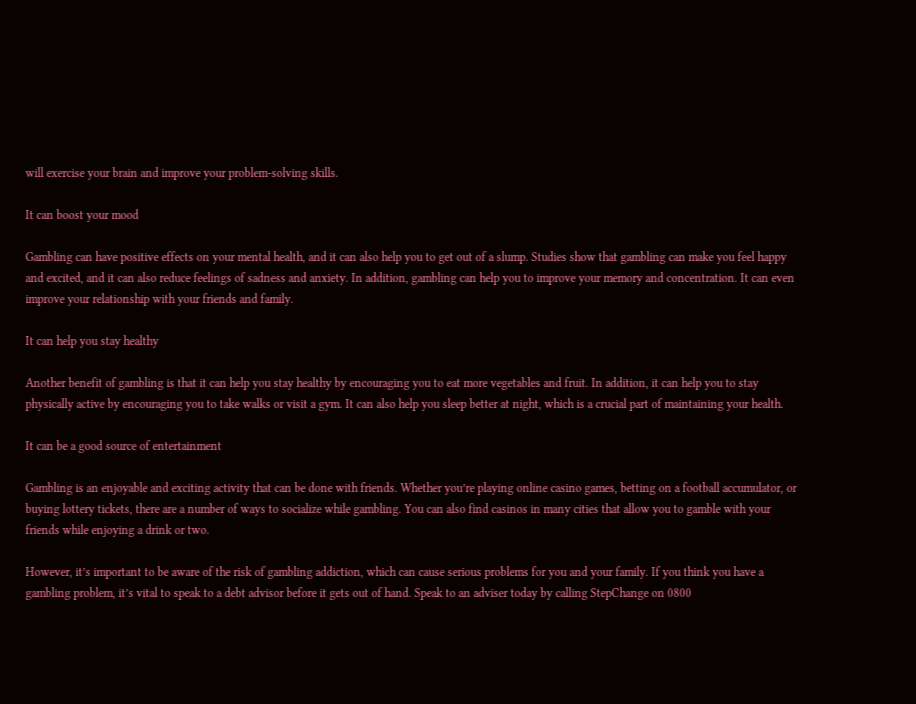will exercise your brain and improve your problem-solving skills.

It can boost your mood

Gambling can have positive effects on your mental health, and it can also help you to get out of a slump. Studies show that gambling can make you feel happy and excited, and it can also reduce feelings of sadness and anxiety. In addition, gambling can help you to improve your memory and concentration. It can even improve your relationship with your friends and family.

It can help you stay healthy

Another benefit of gambling is that it can help you stay healthy by encouraging you to eat more vegetables and fruit. In addition, it can help you to stay physically active by encouraging you to take walks or visit a gym. It can also help you sleep better at night, which is a crucial part of maintaining your health.

It can be a good source of entertainment

Gambling is an enjoyable and exciting activity that can be done with friends. Whether you’re playing online casino games, betting on a football accumulator, or buying lottery tickets, there are a number of ways to socialize while gambling. You can also find casinos in many cities that allow you to gamble with your friends while enjoying a drink or two.

However, it’s important to be aware of the risk of gambling addiction, which can cause serious problems for you and your family. If you think you have a gambling problem, it’s vital to speak to a debt advisor before it gets out of hand. Speak to an adviser today by calling StepChange on 0800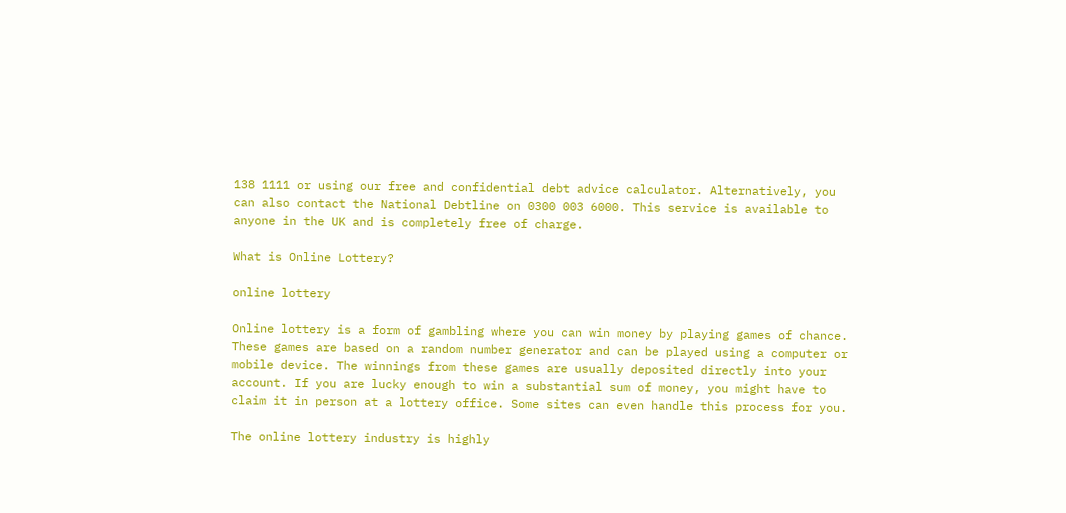138 1111 or using our free and confidential debt advice calculator. Alternatively, you can also contact the National Debtline on 0300 003 6000. This service is available to anyone in the UK and is completely free of charge.

What is Online Lottery?

online lottery

Online lottery is a form of gambling where you can win money by playing games of chance. These games are based on a random number generator and can be played using a computer or mobile device. The winnings from these games are usually deposited directly into your account. If you are lucky enough to win a substantial sum of money, you might have to claim it in person at a lottery office. Some sites can even handle this process for you.

The online lottery industry is highly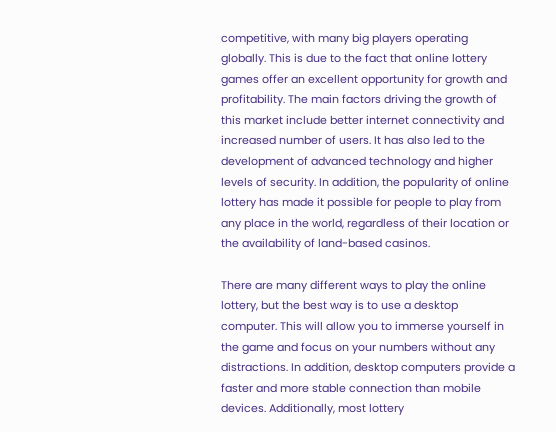competitive, with many big players operating globally. This is due to the fact that online lottery games offer an excellent opportunity for growth and profitability. The main factors driving the growth of this market include better internet connectivity and increased number of users. It has also led to the development of advanced technology and higher levels of security. In addition, the popularity of online lottery has made it possible for people to play from any place in the world, regardless of their location or the availability of land-based casinos.

There are many different ways to play the online lottery, but the best way is to use a desktop computer. This will allow you to immerse yourself in the game and focus on your numbers without any distractions. In addition, desktop computers provide a faster and more stable connection than mobile devices. Additionally, most lottery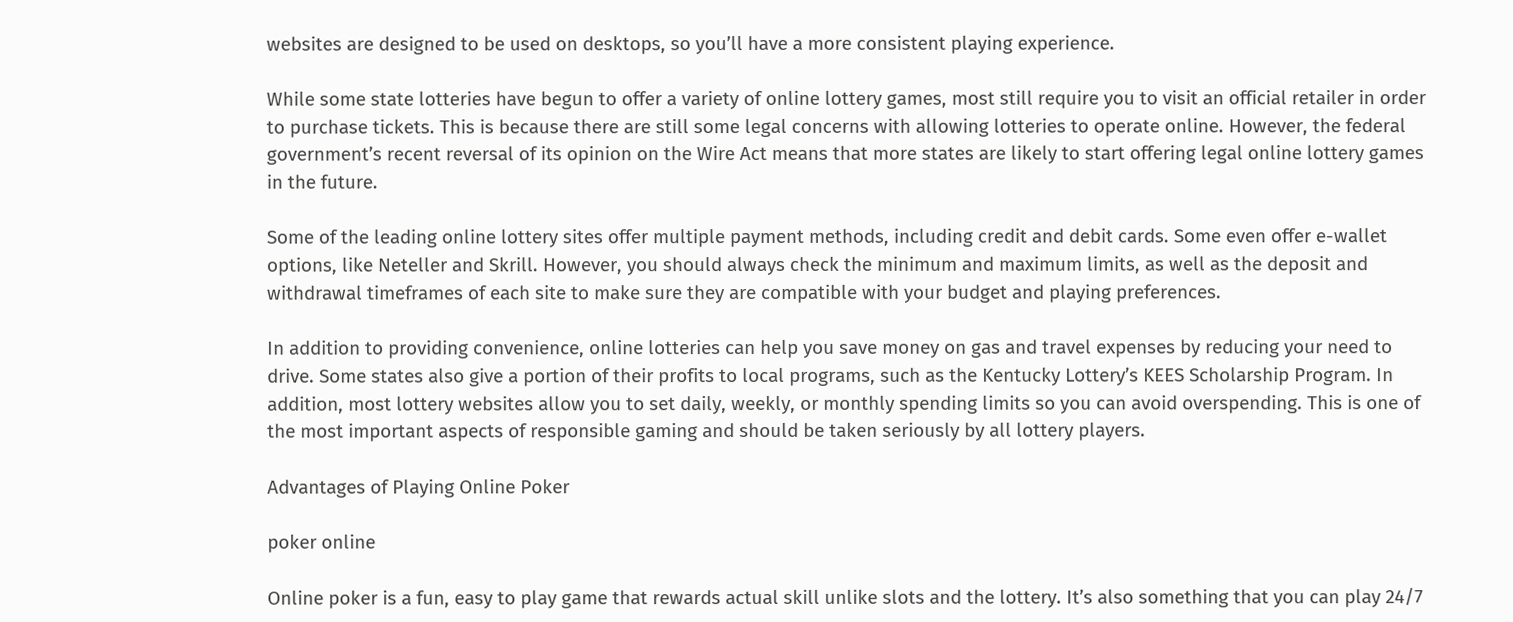websites are designed to be used on desktops, so you’ll have a more consistent playing experience.

While some state lotteries have begun to offer a variety of online lottery games, most still require you to visit an official retailer in order to purchase tickets. This is because there are still some legal concerns with allowing lotteries to operate online. However, the federal government’s recent reversal of its opinion on the Wire Act means that more states are likely to start offering legal online lottery games in the future.

Some of the leading online lottery sites offer multiple payment methods, including credit and debit cards. Some even offer e-wallet options, like Neteller and Skrill. However, you should always check the minimum and maximum limits, as well as the deposit and withdrawal timeframes of each site to make sure they are compatible with your budget and playing preferences.

In addition to providing convenience, online lotteries can help you save money on gas and travel expenses by reducing your need to drive. Some states also give a portion of their profits to local programs, such as the Kentucky Lottery’s KEES Scholarship Program. In addition, most lottery websites allow you to set daily, weekly, or monthly spending limits so you can avoid overspending. This is one of the most important aspects of responsible gaming and should be taken seriously by all lottery players.

Advantages of Playing Online Poker

poker online

Online poker is a fun, easy to play game that rewards actual skill unlike slots and the lottery. It’s also something that you can play 24/7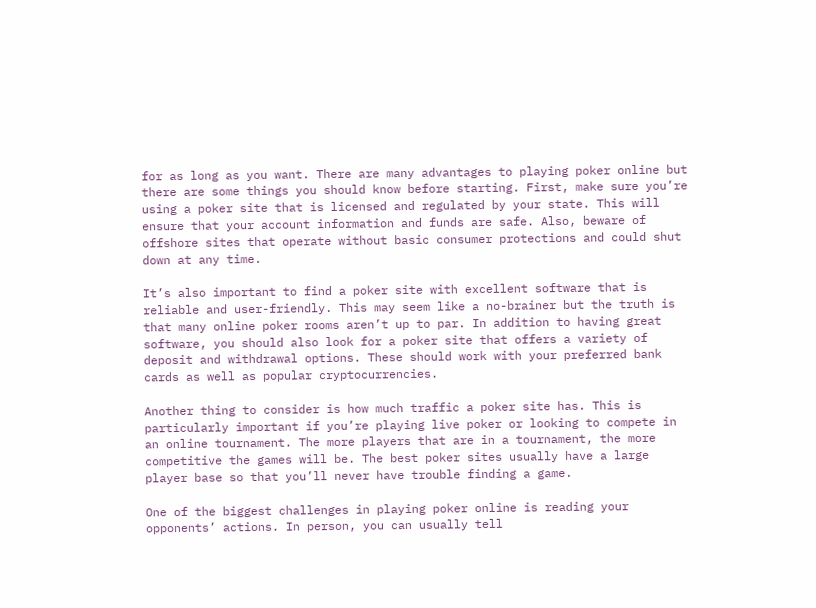for as long as you want. There are many advantages to playing poker online but there are some things you should know before starting. First, make sure you’re using a poker site that is licensed and regulated by your state. This will ensure that your account information and funds are safe. Also, beware of offshore sites that operate without basic consumer protections and could shut down at any time.

It’s also important to find a poker site with excellent software that is reliable and user-friendly. This may seem like a no-brainer but the truth is that many online poker rooms aren’t up to par. In addition to having great software, you should also look for a poker site that offers a variety of deposit and withdrawal options. These should work with your preferred bank cards as well as popular cryptocurrencies.

Another thing to consider is how much traffic a poker site has. This is particularly important if you’re playing live poker or looking to compete in an online tournament. The more players that are in a tournament, the more competitive the games will be. The best poker sites usually have a large player base so that you’ll never have trouble finding a game.

One of the biggest challenges in playing poker online is reading your opponents’ actions. In person, you can usually tell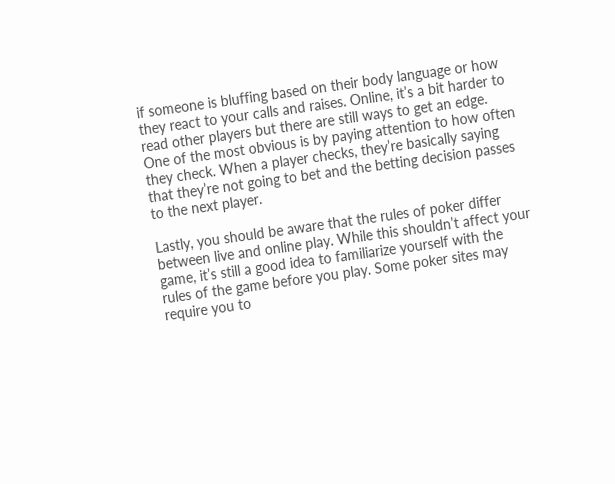if someone is bluffing based on their body language or how they react to your calls and raises. Online, it’s a bit harder to read other players but there are still ways to get an edge. One of the most obvious is by paying attention to how often they check. When a player checks, they’re basically saying that they’re not going to bet and the betting decision passes to the next player.

Lastly, you should be aware that the rules of poker differ between live and online play. While this shouldn’t affect your game, it’s still a good idea to familiarize yourself with the rules of the game before you play. Some poker sites may require you to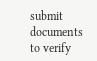submit documents to verify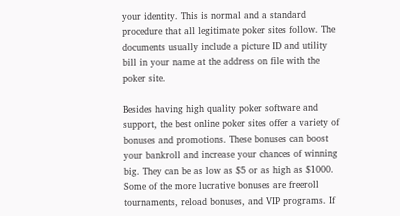your identity. This is normal and a standard procedure that all legitimate poker sites follow. The documents usually include a picture ID and utility bill in your name at the address on file with the poker site.

Besides having high quality poker software and support, the best online poker sites offer a variety of bonuses and promotions. These bonuses can boost your bankroll and increase your chances of winning big. They can be as low as $5 or as high as $1000. Some of the more lucrative bonuses are freeroll tournaments, reload bonuses, and VIP programs. If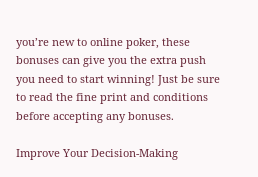you’re new to online poker, these bonuses can give you the extra push you need to start winning! Just be sure to read the fine print and conditions before accepting any bonuses.

Improve Your Decision-Making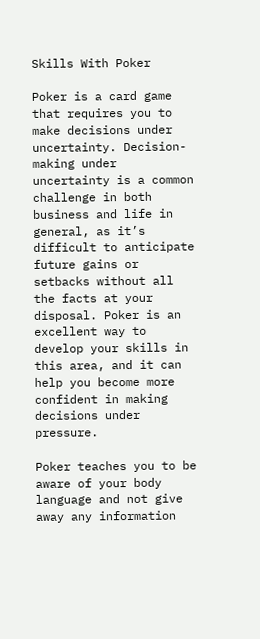Skills With Poker

Poker is a card game that requires you to make decisions under uncertainty. Decision-making under uncertainty is a common challenge in both business and life in general, as it’s difficult to anticipate future gains or setbacks without all the facts at your disposal. Poker is an excellent way to develop your skills in this area, and it can help you become more confident in making decisions under pressure.

Poker teaches you to be aware of your body language and not give away any information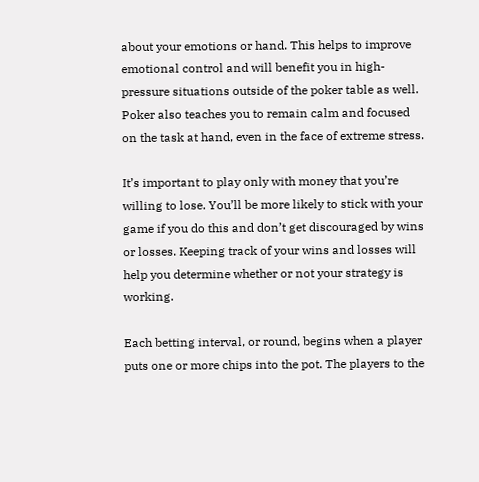about your emotions or hand. This helps to improve emotional control and will benefit you in high-pressure situations outside of the poker table as well. Poker also teaches you to remain calm and focused on the task at hand, even in the face of extreme stress.

It’s important to play only with money that you’re willing to lose. You’ll be more likely to stick with your game if you do this and don’t get discouraged by wins or losses. Keeping track of your wins and losses will help you determine whether or not your strategy is working.

Each betting interval, or round, begins when a player puts one or more chips into the pot. The players to the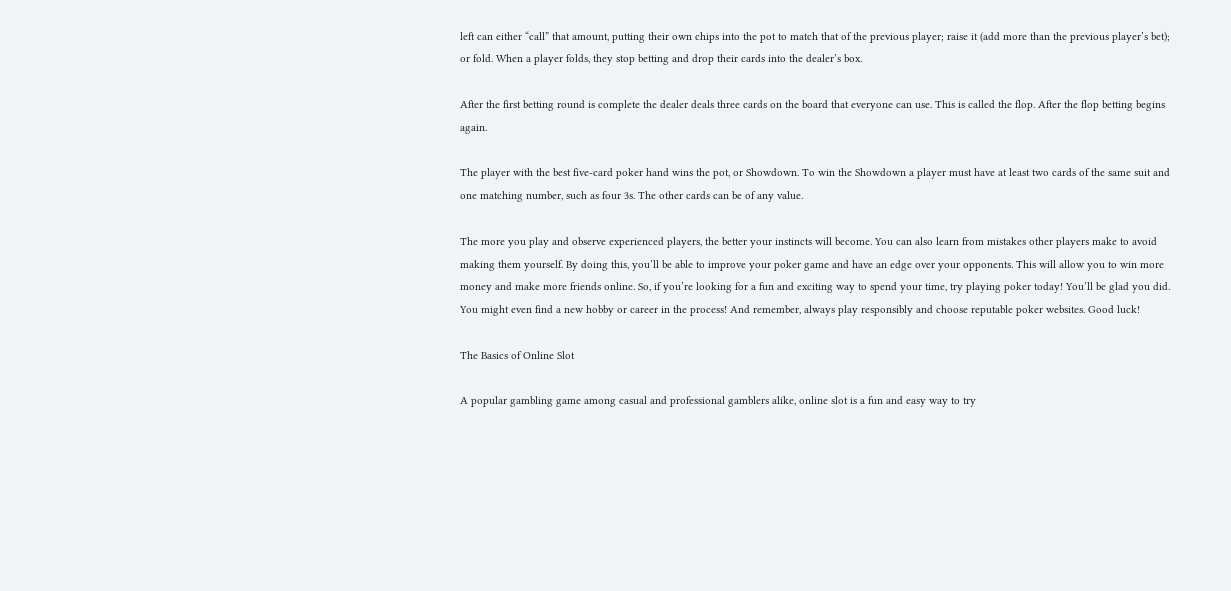left can either “call” that amount, putting their own chips into the pot to match that of the previous player; raise it (add more than the previous player’s bet); or fold. When a player folds, they stop betting and drop their cards into the dealer’s box.

After the first betting round is complete the dealer deals three cards on the board that everyone can use. This is called the flop. After the flop betting begins again.

The player with the best five-card poker hand wins the pot, or Showdown. To win the Showdown a player must have at least two cards of the same suit and one matching number, such as four 3s. The other cards can be of any value.

The more you play and observe experienced players, the better your instincts will become. You can also learn from mistakes other players make to avoid making them yourself. By doing this, you’ll be able to improve your poker game and have an edge over your opponents. This will allow you to win more money and make more friends online. So, if you’re looking for a fun and exciting way to spend your time, try playing poker today! You’ll be glad you did. You might even find a new hobby or career in the process! And remember, always play responsibly and choose reputable poker websites. Good luck!

The Basics of Online Slot

A popular gambling game among casual and professional gamblers alike, online slot is a fun and easy way to try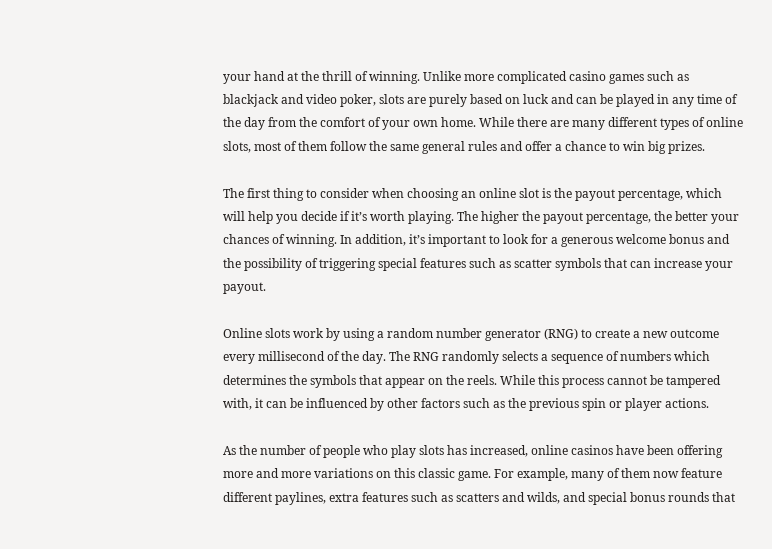your hand at the thrill of winning. Unlike more complicated casino games such as blackjack and video poker, slots are purely based on luck and can be played in any time of the day from the comfort of your own home. While there are many different types of online slots, most of them follow the same general rules and offer a chance to win big prizes.

The first thing to consider when choosing an online slot is the payout percentage, which will help you decide if it’s worth playing. The higher the payout percentage, the better your chances of winning. In addition, it’s important to look for a generous welcome bonus and the possibility of triggering special features such as scatter symbols that can increase your payout.

Online slots work by using a random number generator (RNG) to create a new outcome every millisecond of the day. The RNG randomly selects a sequence of numbers which determines the symbols that appear on the reels. While this process cannot be tampered with, it can be influenced by other factors such as the previous spin or player actions.

As the number of people who play slots has increased, online casinos have been offering more and more variations on this classic game. For example, many of them now feature different paylines, extra features such as scatters and wilds, and special bonus rounds that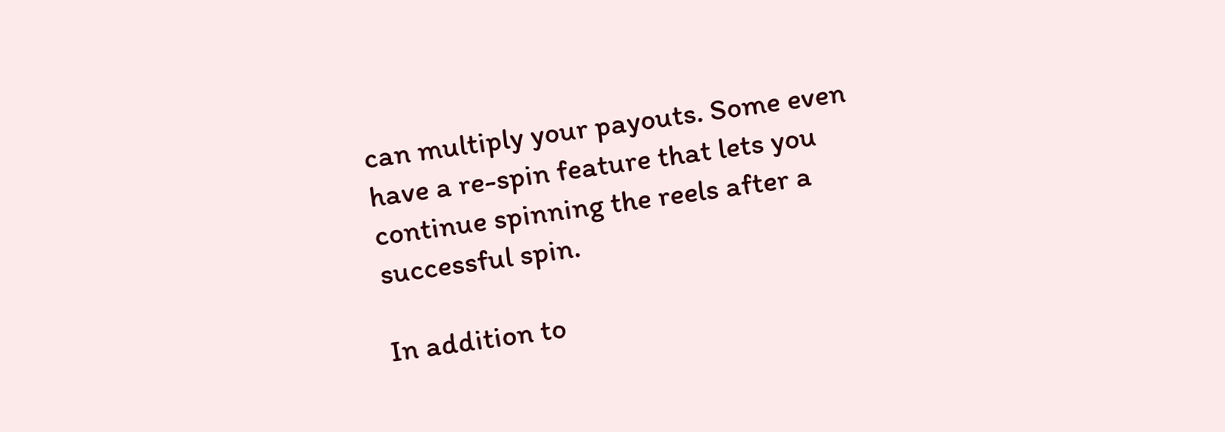can multiply your payouts. Some even have a re-spin feature that lets you continue spinning the reels after a successful spin.

In addition to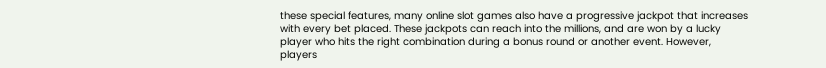these special features, many online slot games also have a progressive jackpot that increases with every bet placed. These jackpots can reach into the millions, and are won by a lucky player who hits the right combination during a bonus round or another event. However, players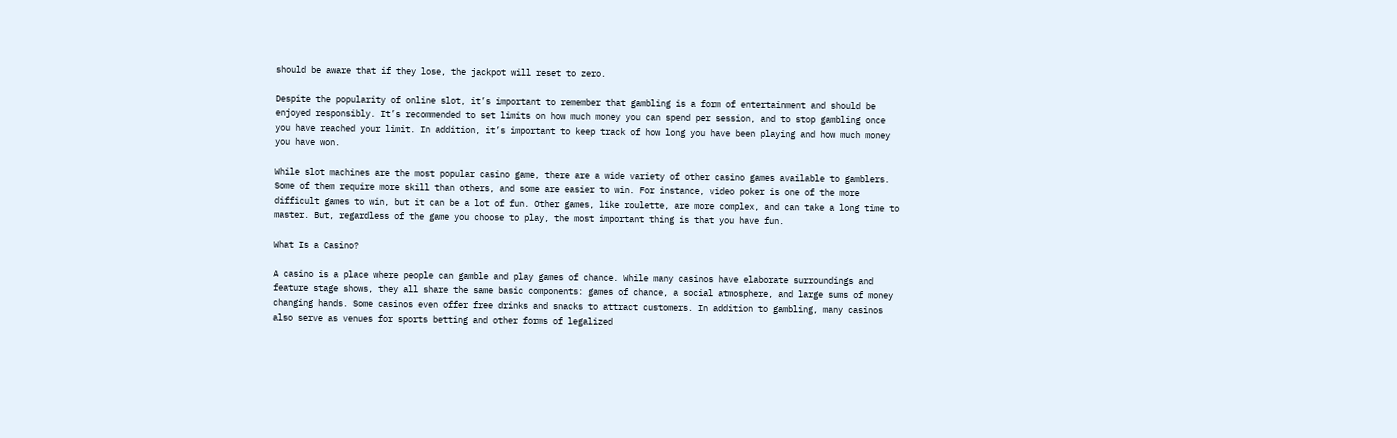should be aware that if they lose, the jackpot will reset to zero.

Despite the popularity of online slot, it’s important to remember that gambling is a form of entertainment and should be enjoyed responsibly. It’s recommended to set limits on how much money you can spend per session, and to stop gambling once you have reached your limit. In addition, it’s important to keep track of how long you have been playing and how much money you have won.

While slot machines are the most popular casino game, there are a wide variety of other casino games available to gamblers. Some of them require more skill than others, and some are easier to win. For instance, video poker is one of the more difficult games to win, but it can be a lot of fun. Other games, like roulette, are more complex, and can take a long time to master. But, regardless of the game you choose to play, the most important thing is that you have fun.

What Is a Casino?

A casino is a place where people can gamble and play games of chance. While many casinos have elaborate surroundings and feature stage shows, they all share the same basic components: games of chance, a social atmosphere, and large sums of money changing hands. Some casinos even offer free drinks and snacks to attract customers. In addition to gambling, many casinos also serve as venues for sports betting and other forms of legalized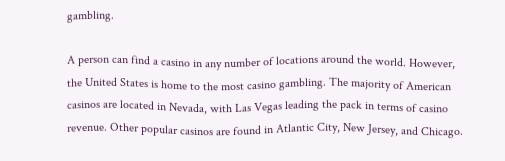gambling.

A person can find a casino in any number of locations around the world. However, the United States is home to the most casino gambling. The majority of American casinos are located in Nevada, with Las Vegas leading the pack in terms of casino revenue. Other popular casinos are found in Atlantic City, New Jersey, and Chicago.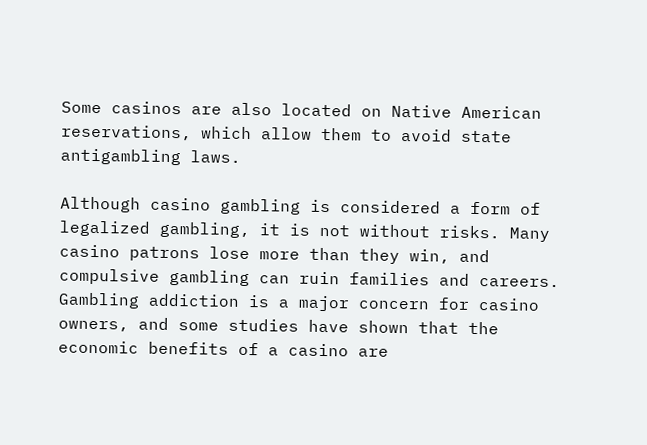Some casinos are also located on Native American reservations, which allow them to avoid state antigambling laws.

Although casino gambling is considered a form of legalized gambling, it is not without risks. Many casino patrons lose more than they win, and compulsive gambling can ruin families and careers. Gambling addiction is a major concern for casino owners, and some studies have shown that the economic benefits of a casino are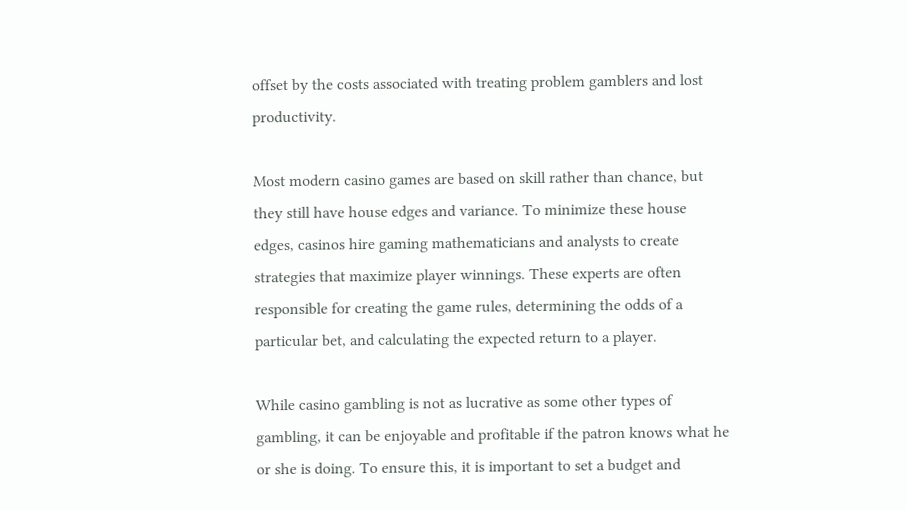offset by the costs associated with treating problem gamblers and lost productivity.

Most modern casino games are based on skill rather than chance, but they still have house edges and variance. To minimize these house edges, casinos hire gaming mathematicians and analysts to create strategies that maximize player winnings. These experts are often responsible for creating the game rules, determining the odds of a particular bet, and calculating the expected return to a player.

While casino gambling is not as lucrative as some other types of gambling, it can be enjoyable and profitable if the patron knows what he or she is doing. To ensure this, it is important to set a budget and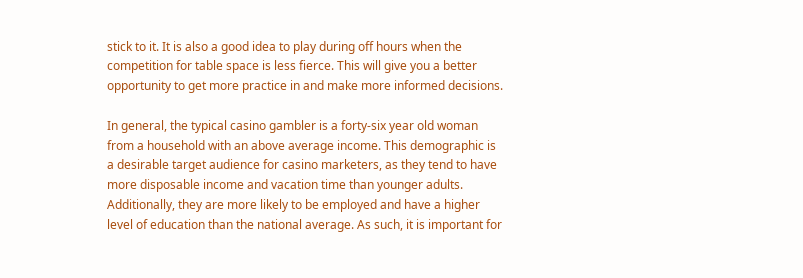stick to it. It is also a good idea to play during off hours when the competition for table space is less fierce. This will give you a better opportunity to get more practice in and make more informed decisions.

In general, the typical casino gambler is a forty-six year old woman from a household with an above average income. This demographic is a desirable target audience for casino marketers, as they tend to have more disposable income and vacation time than younger adults. Additionally, they are more likely to be employed and have a higher level of education than the national average. As such, it is important for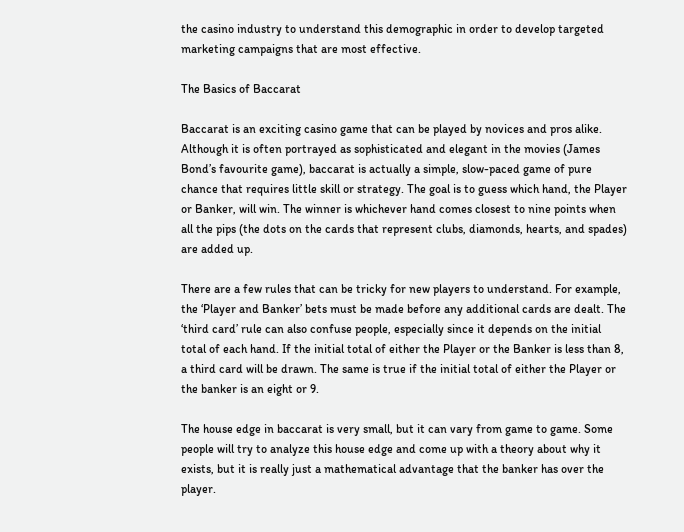the casino industry to understand this demographic in order to develop targeted marketing campaigns that are most effective.

The Basics of Baccarat

Baccarat is an exciting casino game that can be played by novices and pros alike. Although it is often portrayed as sophisticated and elegant in the movies (James Bond’s favourite game), baccarat is actually a simple, slow-paced game of pure chance that requires little skill or strategy. The goal is to guess which hand, the Player or Banker, will win. The winner is whichever hand comes closest to nine points when all the pips (the dots on the cards that represent clubs, diamonds, hearts, and spades) are added up.

There are a few rules that can be tricky for new players to understand. For example, the ‘Player and Banker’ bets must be made before any additional cards are dealt. The ‘third card’ rule can also confuse people, especially since it depends on the initial total of each hand. If the initial total of either the Player or the Banker is less than 8, a third card will be drawn. The same is true if the initial total of either the Player or the banker is an eight or 9.

The house edge in baccarat is very small, but it can vary from game to game. Some people will try to analyze this house edge and come up with a theory about why it exists, but it is really just a mathematical advantage that the banker has over the player.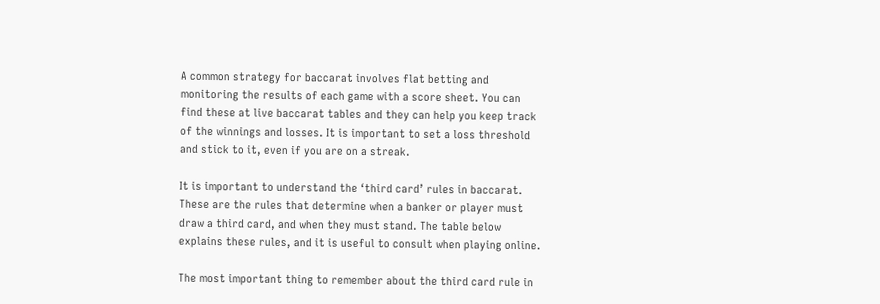A common strategy for baccarat involves flat betting and monitoring the results of each game with a score sheet. You can find these at live baccarat tables and they can help you keep track of the winnings and losses. It is important to set a loss threshold and stick to it, even if you are on a streak.

It is important to understand the ‘third card’ rules in baccarat. These are the rules that determine when a banker or player must draw a third card, and when they must stand. The table below explains these rules, and it is useful to consult when playing online.

The most important thing to remember about the third card rule in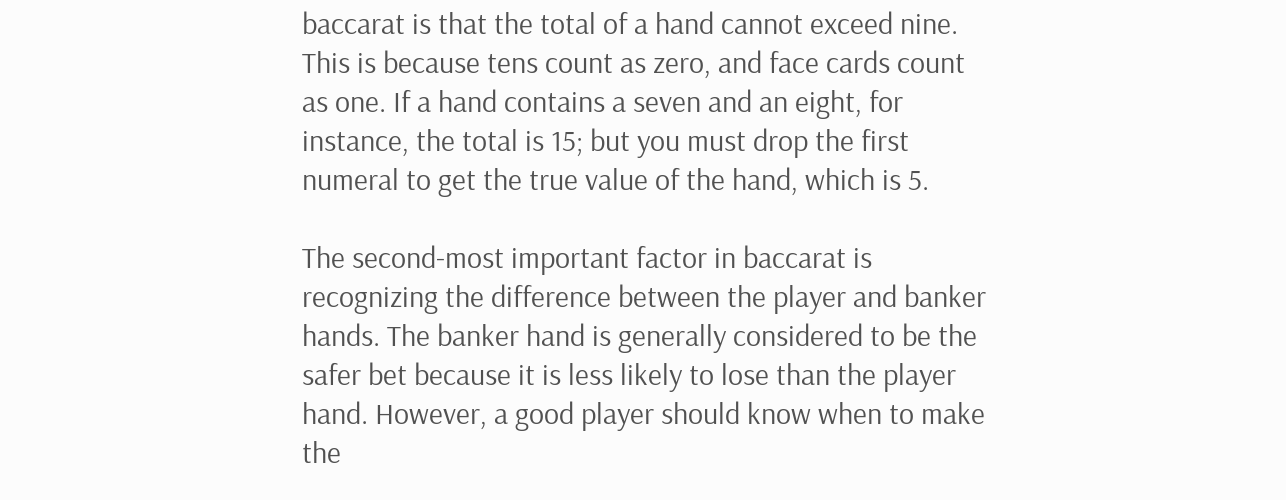baccarat is that the total of a hand cannot exceed nine. This is because tens count as zero, and face cards count as one. If a hand contains a seven and an eight, for instance, the total is 15; but you must drop the first numeral to get the true value of the hand, which is 5.

The second-most important factor in baccarat is recognizing the difference between the player and banker hands. The banker hand is generally considered to be the safer bet because it is less likely to lose than the player hand. However, a good player should know when to make the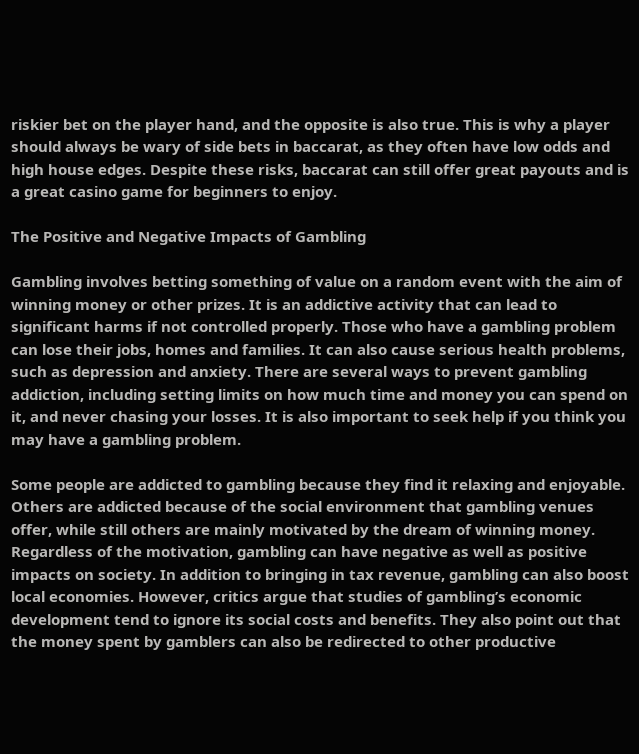riskier bet on the player hand, and the opposite is also true. This is why a player should always be wary of side bets in baccarat, as they often have low odds and high house edges. Despite these risks, baccarat can still offer great payouts and is a great casino game for beginners to enjoy.

The Positive and Negative Impacts of Gambling

Gambling involves betting something of value on a random event with the aim of winning money or other prizes. It is an addictive activity that can lead to significant harms if not controlled properly. Those who have a gambling problem can lose their jobs, homes and families. It can also cause serious health problems, such as depression and anxiety. There are several ways to prevent gambling addiction, including setting limits on how much time and money you can spend on it, and never chasing your losses. It is also important to seek help if you think you may have a gambling problem.

Some people are addicted to gambling because they find it relaxing and enjoyable. Others are addicted because of the social environment that gambling venues offer, while still others are mainly motivated by the dream of winning money. Regardless of the motivation, gambling can have negative as well as positive impacts on society. In addition to bringing in tax revenue, gambling can also boost local economies. However, critics argue that studies of gambling’s economic development tend to ignore its social costs and benefits. They also point out that the money spent by gamblers can also be redirected to other productive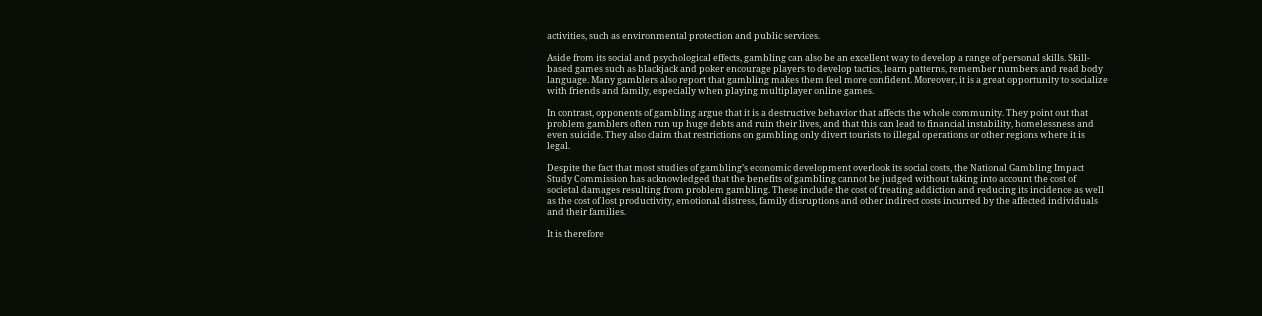activities, such as environmental protection and public services.

Aside from its social and psychological effects, gambling can also be an excellent way to develop a range of personal skills. Skill-based games such as blackjack and poker encourage players to develop tactics, learn patterns, remember numbers and read body language. Many gamblers also report that gambling makes them feel more confident. Moreover, it is a great opportunity to socialize with friends and family, especially when playing multiplayer online games.

In contrast, opponents of gambling argue that it is a destructive behavior that affects the whole community. They point out that problem gamblers often run up huge debts and ruin their lives, and that this can lead to financial instability, homelessness and even suicide. They also claim that restrictions on gambling only divert tourists to illegal operations or other regions where it is legal.

Despite the fact that most studies of gambling’s economic development overlook its social costs, the National Gambling Impact Study Commission has acknowledged that the benefits of gambling cannot be judged without taking into account the cost of societal damages resulting from problem gambling. These include the cost of treating addiction and reducing its incidence as well as the cost of lost productivity, emotional distress, family disruptions and other indirect costs incurred by the affected individuals and their families.

It is therefore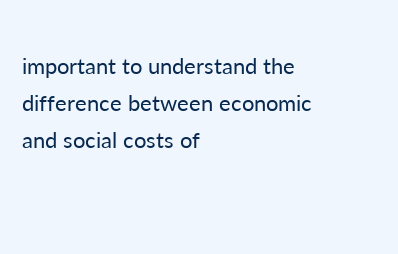important to understand the difference between economic and social costs of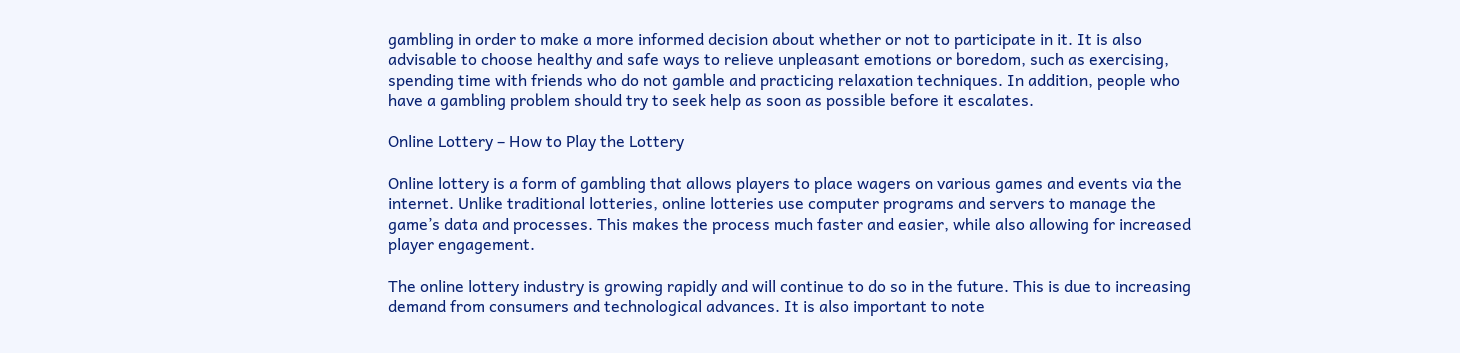gambling in order to make a more informed decision about whether or not to participate in it. It is also advisable to choose healthy and safe ways to relieve unpleasant emotions or boredom, such as exercising, spending time with friends who do not gamble and practicing relaxation techniques. In addition, people who have a gambling problem should try to seek help as soon as possible before it escalates.

Online Lottery – How to Play the Lottery

Online lottery is a form of gambling that allows players to place wagers on various games and events via the internet. Unlike traditional lotteries, online lotteries use computer programs and servers to manage the game’s data and processes. This makes the process much faster and easier, while also allowing for increased player engagement.

The online lottery industry is growing rapidly and will continue to do so in the future. This is due to increasing demand from consumers and technological advances. It is also important to note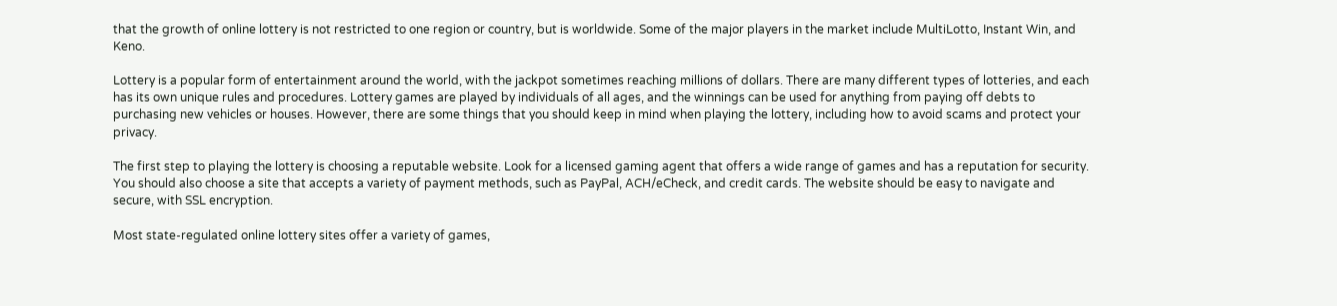that the growth of online lottery is not restricted to one region or country, but is worldwide. Some of the major players in the market include MultiLotto, Instant Win, and Keno.

Lottery is a popular form of entertainment around the world, with the jackpot sometimes reaching millions of dollars. There are many different types of lotteries, and each has its own unique rules and procedures. Lottery games are played by individuals of all ages, and the winnings can be used for anything from paying off debts to purchasing new vehicles or houses. However, there are some things that you should keep in mind when playing the lottery, including how to avoid scams and protect your privacy.

The first step to playing the lottery is choosing a reputable website. Look for a licensed gaming agent that offers a wide range of games and has a reputation for security. You should also choose a site that accepts a variety of payment methods, such as PayPal, ACH/eCheck, and credit cards. The website should be easy to navigate and secure, with SSL encryption.

Most state-regulated online lottery sites offer a variety of games,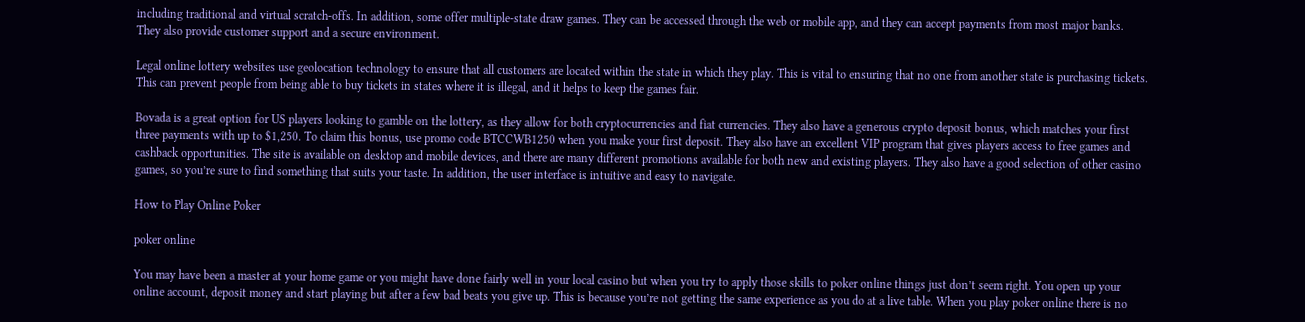including traditional and virtual scratch-offs. In addition, some offer multiple-state draw games. They can be accessed through the web or mobile app, and they can accept payments from most major banks. They also provide customer support and a secure environment.

Legal online lottery websites use geolocation technology to ensure that all customers are located within the state in which they play. This is vital to ensuring that no one from another state is purchasing tickets. This can prevent people from being able to buy tickets in states where it is illegal, and it helps to keep the games fair.

Bovada is a great option for US players looking to gamble on the lottery, as they allow for both cryptocurrencies and fiat currencies. They also have a generous crypto deposit bonus, which matches your first three payments with up to $1,250. To claim this bonus, use promo code BTCCWB1250 when you make your first deposit. They also have an excellent VIP program that gives players access to free games and cashback opportunities. The site is available on desktop and mobile devices, and there are many different promotions available for both new and existing players. They also have a good selection of other casino games, so you’re sure to find something that suits your taste. In addition, the user interface is intuitive and easy to navigate.

How to Play Online Poker

poker online

You may have been a master at your home game or you might have done fairly well in your local casino but when you try to apply those skills to poker online things just don’t seem right. You open up your online account, deposit money and start playing but after a few bad beats you give up. This is because you’re not getting the same experience as you do at a live table. When you play poker online there is no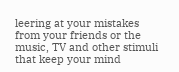leering at your mistakes from your friends or the music, TV and other stimuli that keep your mind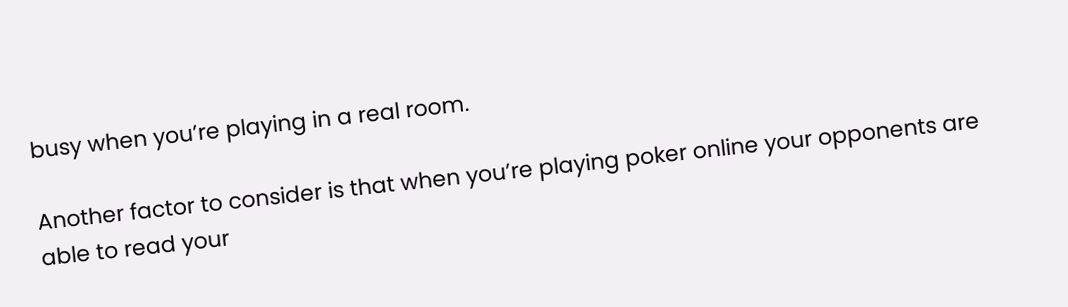busy when you’re playing in a real room.

Another factor to consider is that when you’re playing poker online your opponents are able to read your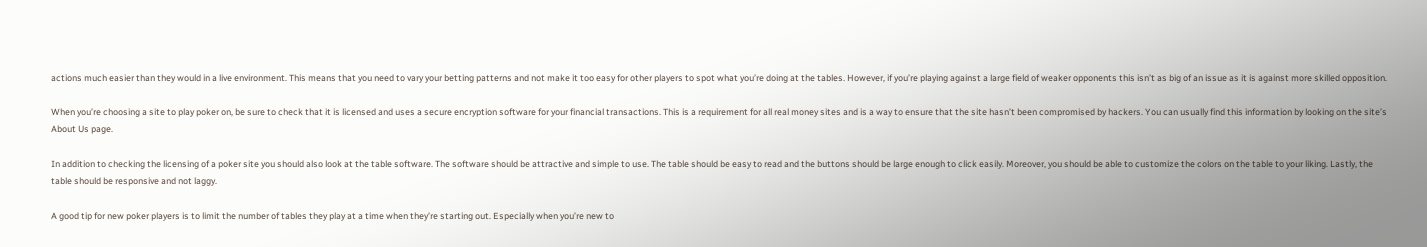actions much easier than they would in a live environment. This means that you need to vary your betting patterns and not make it too easy for other players to spot what you’re doing at the tables. However, if you’re playing against a large field of weaker opponents this isn’t as big of an issue as it is against more skilled opposition.

When you’re choosing a site to play poker on, be sure to check that it is licensed and uses a secure encryption software for your financial transactions. This is a requirement for all real money sites and is a way to ensure that the site hasn’t been compromised by hackers. You can usually find this information by looking on the site’s About Us page.

In addition to checking the licensing of a poker site you should also look at the table software. The software should be attractive and simple to use. The table should be easy to read and the buttons should be large enough to click easily. Moreover, you should be able to customize the colors on the table to your liking. Lastly, the table should be responsive and not laggy.

A good tip for new poker players is to limit the number of tables they play at a time when they’re starting out. Especially when you’re new to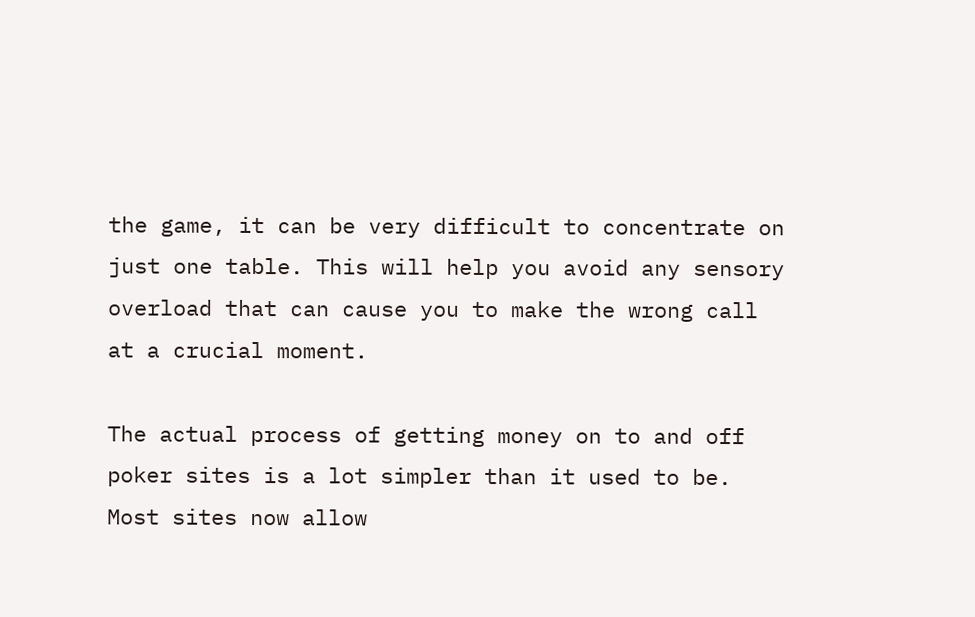the game, it can be very difficult to concentrate on just one table. This will help you avoid any sensory overload that can cause you to make the wrong call at a crucial moment.

The actual process of getting money on to and off poker sites is a lot simpler than it used to be. Most sites now allow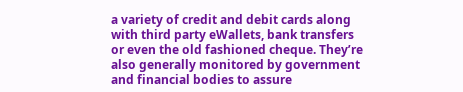a variety of credit and debit cards along with third party eWallets, bank transfers or even the old fashioned cheque. They’re also generally monitored by government and financial bodies to assure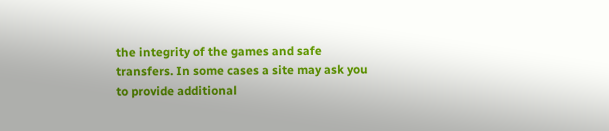the integrity of the games and safe transfers. In some cases a site may ask you to provide additional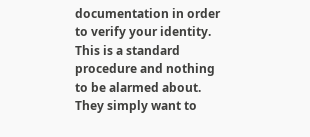documentation in order to verify your identity. This is a standard procedure and nothing to be alarmed about. They simply want to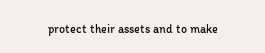protect their assets and to make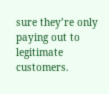sure they’re only paying out to legitimate customers.